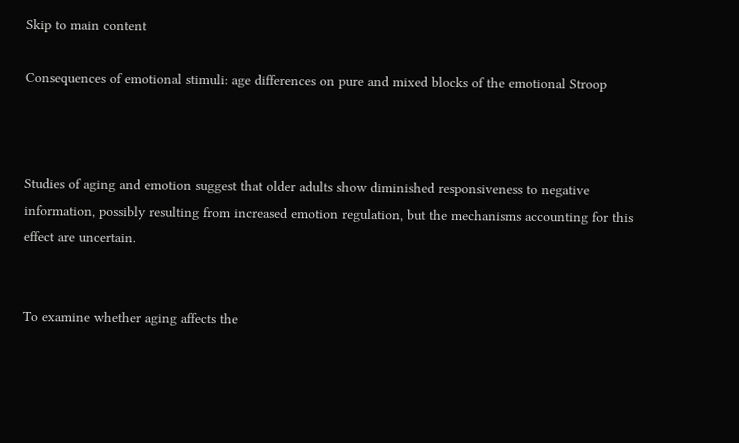Skip to main content

Consequences of emotional stimuli: age differences on pure and mixed blocks of the emotional Stroop



Studies of aging and emotion suggest that older adults show diminished responsiveness to negative information, possibly resulting from increased emotion regulation, but the mechanisms accounting for this effect are uncertain.


To examine whether aging affects the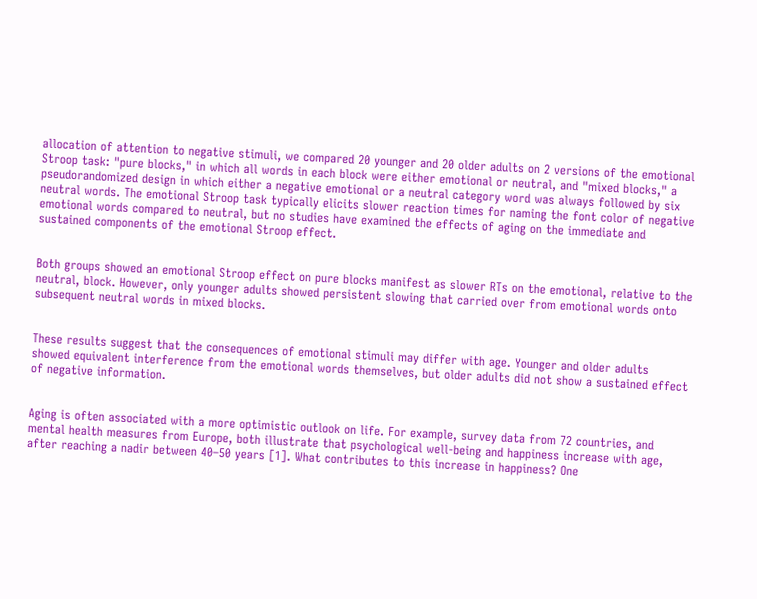allocation of attention to negative stimuli, we compared 20 younger and 20 older adults on 2 versions of the emotional Stroop task: "pure blocks," in which all words in each block were either emotional or neutral, and "mixed blocks," a pseudorandomized design in which either a negative emotional or a neutral category word was always followed by six neutral words. The emotional Stroop task typically elicits slower reaction times for naming the font color of negative emotional words compared to neutral, but no studies have examined the effects of aging on the immediate and sustained components of the emotional Stroop effect.


Both groups showed an emotional Stroop effect on pure blocks manifest as slower RTs on the emotional, relative to the neutral, block. However, only younger adults showed persistent slowing that carried over from emotional words onto subsequent neutral words in mixed blocks.


These results suggest that the consequences of emotional stimuli may differ with age. Younger and older adults showed equivalent interference from the emotional words themselves, but older adults did not show a sustained effect of negative information.


Aging is often associated with a more optimistic outlook on life. For example, survey data from 72 countries, and mental health measures from Europe, both illustrate that psychological well-being and happiness increase with age, after reaching a nadir between 40–50 years [1]. What contributes to this increase in happiness? One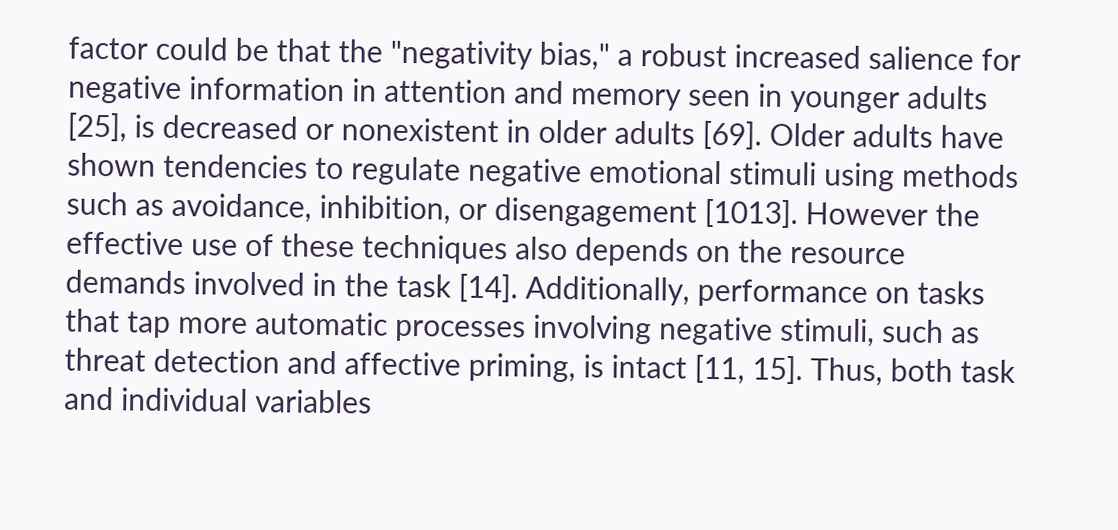factor could be that the "negativity bias," a robust increased salience for negative information in attention and memory seen in younger adults [25], is decreased or nonexistent in older adults [69]. Older adults have shown tendencies to regulate negative emotional stimuli using methods such as avoidance, inhibition, or disengagement [1013]. However the effective use of these techniques also depends on the resource demands involved in the task [14]. Additionally, performance on tasks that tap more automatic processes involving negative stimuli, such as threat detection and affective priming, is intact [11, 15]. Thus, both task and individual variables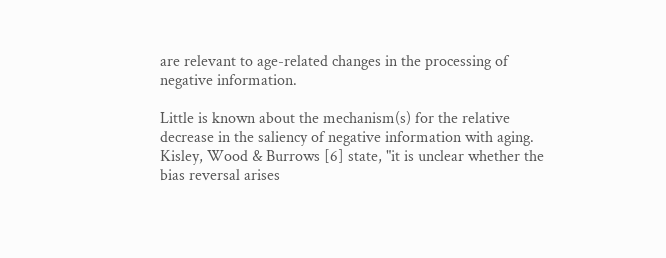are relevant to age-related changes in the processing of negative information.

Little is known about the mechanism(s) for the relative decrease in the saliency of negative information with aging. Kisley, Wood & Burrows [6] state, "it is unclear whether the bias reversal arises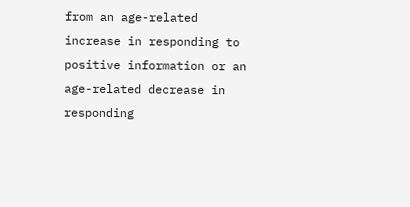from an age-related increase in responding to positive information or an age-related decrease in responding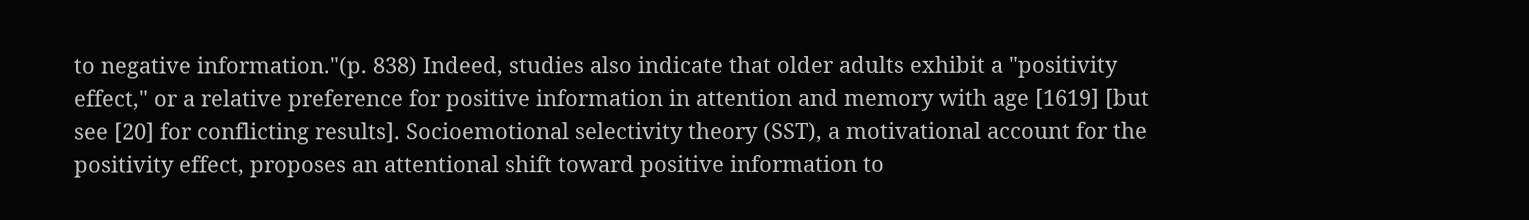to negative information."(p. 838) Indeed, studies also indicate that older adults exhibit a "positivity effect," or a relative preference for positive information in attention and memory with age [1619] [but see [20] for conflicting results]. Socioemotional selectivity theory (SST), a motivational account for the positivity effect, proposes an attentional shift toward positive information to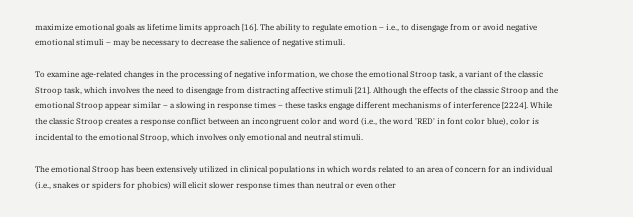maximize emotional goals as lifetime limits approach [16]. The ability to regulate emotion – i.e., to disengage from or avoid negative emotional stimuli – may be necessary to decrease the salience of negative stimuli.

To examine age-related changes in the processing of negative information, we chose the emotional Stroop task, a variant of the classic Stroop task, which involves the need to disengage from distracting affective stimuli [21]. Although the effects of the classic Stroop and the emotional Stroop appear similar – a slowing in response times – these tasks engage different mechanisms of interference [2224]. While the classic Stroop creates a response conflict between an incongruent color and word (i.e., the word 'RED' in font color blue), color is incidental to the emotional Stroop, which involves only emotional and neutral stimuli.

The emotional Stroop has been extensively utilized in clinical populations in which words related to an area of concern for an individual (i.e., snakes or spiders for phobics) will elicit slower response times than neutral or even other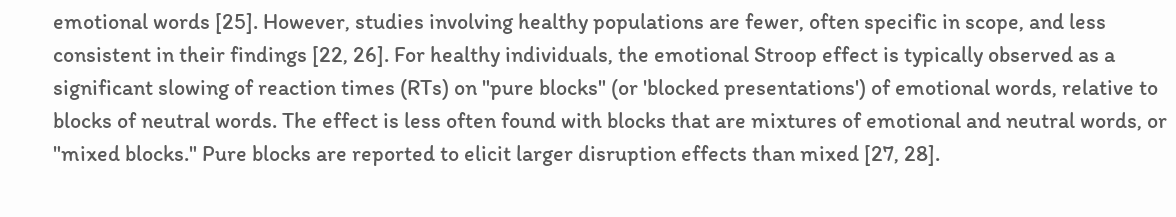emotional words [25]. However, studies involving healthy populations are fewer, often specific in scope, and less consistent in their findings [22, 26]. For healthy individuals, the emotional Stroop effect is typically observed as a significant slowing of reaction times (RTs) on "pure blocks" (or 'blocked presentations') of emotional words, relative to blocks of neutral words. The effect is less often found with blocks that are mixtures of emotional and neutral words, or "mixed blocks." Pure blocks are reported to elicit larger disruption effects than mixed [27, 28].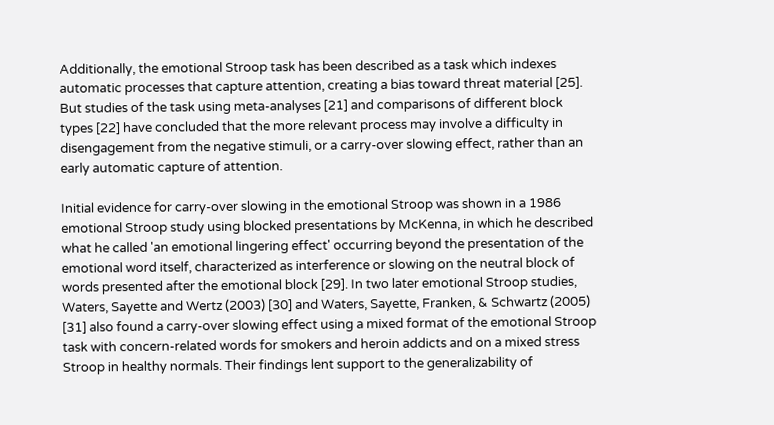Additionally, the emotional Stroop task has been described as a task which indexes automatic processes that capture attention, creating a bias toward threat material [25]. But studies of the task using meta-analyses [21] and comparisons of different block types [22] have concluded that the more relevant process may involve a difficulty in disengagement from the negative stimuli, or a carry-over slowing effect, rather than an early automatic capture of attention.

Initial evidence for carry-over slowing in the emotional Stroop was shown in a 1986 emotional Stroop study using blocked presentations by McKenna, in which he described what he called 'an emotional lingering effect' occurring beyond the presentation of the emotional word itself, characterized as interference or slowing on the neutral block of words presented after the emotional block [29]. In two later emotional Stroop studies, Waters, Sayette and Wertz (2003) [30] and Waters, Sayette, Franken, & Schwartz (2005) [31] also found a carry-over slowing effect using a mixed format of the emotional Stroop task with concern-related words for smokers and heroin addicts and on a mixed stress Stroop in healthy normals. Their findings lent support to the generalizability of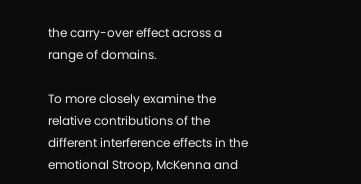the carry-over effect across a range of domains.

To more closely examine the relative contributions of the different interference effects in the emotional Stroop, McKenna and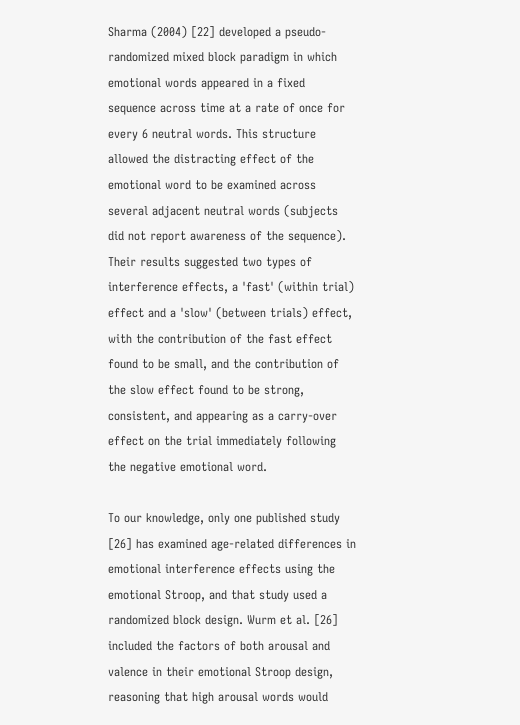Sharma (2004) [22] developed a pseudo-randomized mixed block paradigm in which emotional words appeared in a fixed sequence across time at a rate of once for every 6 neutral words. This structure allowed the distracting effect of the emotional word to be examined across several adjacent neutral words (subjects did not report awareness of the sequence). Their results suggested two types of interference effects, a 'fast' (within trial) effect and a 'slow' (between trials) effect, with the contribution of the fast effect found to be small, and the contribution of the slow effect found to be strong, consistent, and appearing as a carry-over effect on the trial immediately following the negative emotional word.

To our knowledge, only one published study [26] has examined age-related differences in emotional interference effects using the emotional Stroop, and that study used a randomized block design. Wurm et al. [26] included the factors of both arousal and valence in their emotional Stroop design, reasoning that high arousal words would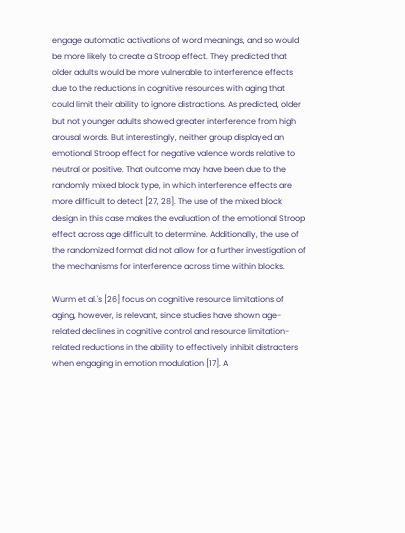engage automatic activations of word meanings, and so would be more likely to create a Stroop effect. They predicted that older adults would be more vulnerable to interference effects due to the reductions in cognitive resources with aging that could limit their ability to ignore distractions. As predicted, older but not younger adults showed greater interference from high arousal words. But interestingly, neither group displayed an emotional Stroop effect for negative valence words relative to neutral or positive. That outcome may have been due to the randomly mixed block type, in which interference effects are more difficult to detect [27, 28]. The use of the mixed block design in this case makes the evaluation of the emotional Stroop effect across age difficult to determine. Additionally, the use of the randomized format did not allow for a further investigation of the mechanisms for interference across time within blocks.

Wurm et al.'s [26] focus on cognitive resource limitations of aging, however, is relevant, since studies have shown age-related declines in cognitive control and resource limitation-related reductions in the ability to effectively inhibit distracters when engaging in emotion modulation [17]. A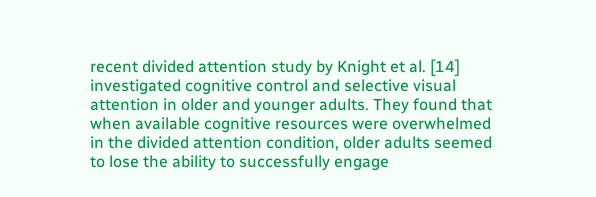recent divided attention study by Knight et al. [14] investigated cognitive control and selective visual attention in older and younger adults. They found that when available cognitive resources were overwhelmed in the divided attention condition, older adults seemed to lose the ability to successfully engage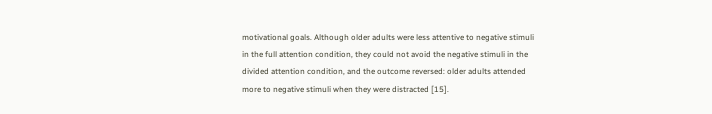motivational goals. Although older adults were less attentive to negative stimuli in the full attention condition, they could not avoid the negative stimuli in the divided attention condition, and the outcome reversed: older adults attended more to negative stimuli when they were distracted [15].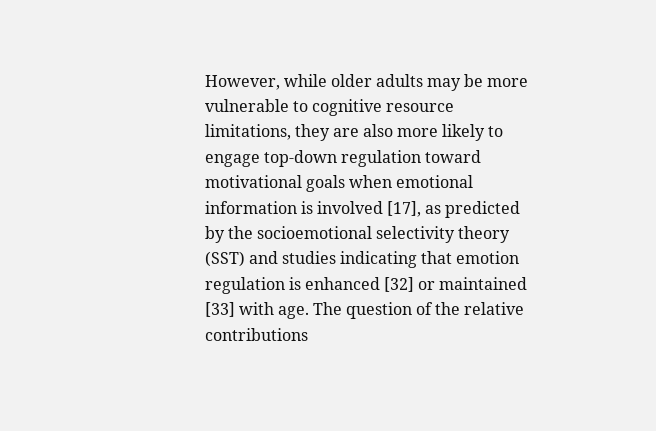However, while older adults may be more vulnerable to cognitive resource limitations, they are also more likely to engage top-down regulation toward motivational goals when emotional information is involved [17], as predicted by the socioemotional selectivity theory (SST) and studies indicating that emotion regulation is enhanced [32] or maintained [33] with age. The question of the relative contributions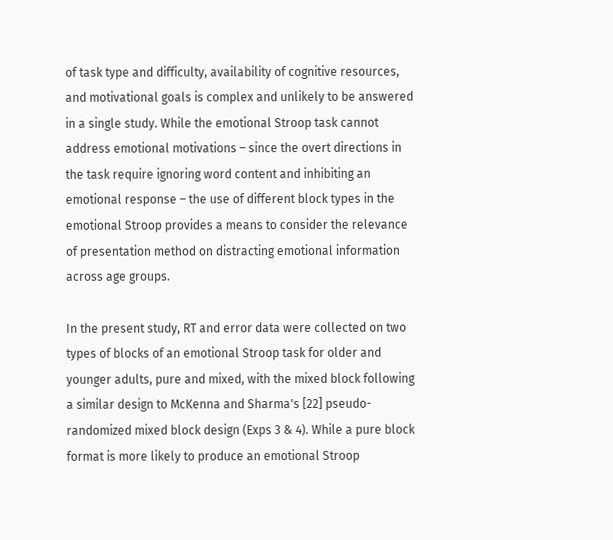of task type and difficulty, availability of cognitive resources, and motivational goals is complex and unlikely to be answered in a single study. While the emotional Stroop task cannot address emotional motivations – since the overt directions in the task require ignoring word content and inhibiting an emotional response – the use of different block types in the emotional Stroop provides a means to consider the relevance of presentation method on distracting emotional information across age groups.

In the present study, RT and error data were collected on two types of blocks of an emotional Stroop task for older and younger adults, pure and mixed, with the mixed block following a similar design to McKenna and Sharma's [22] pseudo-randomized mixed block design (Exps 3 & 4). While a pure block format is more likely to produce an emotional Stroop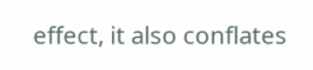effect, it also conflates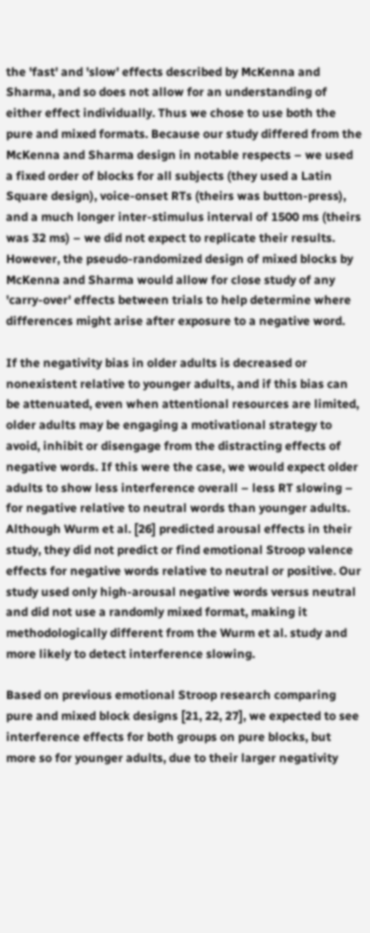the 'fast' and 'slow' effects described by McKenna and Sharma, and so does not allow for an understanding of either effect individually. Thus we chose to use both the pure and mixed formats. Because our study differed from the McKenna and Sharma design in notable respects – we used a fixed order of blocks for all subjects (they used a Latin Square design), voice-onset RTs (theirs was button-press), and a much longer inter-stimulus interval of 1500 ms (theirs was 32 ms) – we did not expect to replicate their results. However, the pseudo-randomized design of mixed blocks by McKenna and Sharma would allow for close study of any 'carry-over' effects between trials to help determine where differences might arise after exposure to a negative word.

If the negativity bias in older adults is decreased or nonexistent relative to younger adults, and if this bias can be attenuated, even when attentional resources are limited, older adults may be engaging a motivational strategy to avoid, inhibit or disengage from the distracting effects of negative words. If this were the case, we would expect older adults to show less interference overall – less RT slowing – for negative relative to neutral words than younger adults. Although Wurm et al. [26] predicted arousal effects in their study, they did not predict or find emotional Stroop valence effects for negative words relative to neutral or positive. Our study used only high-arousal negative words versus neutral and did not use a randomly mixed format, making it methodologically different from the Wurm et al. study and more likely to detect interference slowing.

Based on previous emotional Stroop research comparing pure and mixed block designs [21, 22, 27], we expected to see interference effects for both groups on pure blocks, but more so for younger adults, due to their larger negativity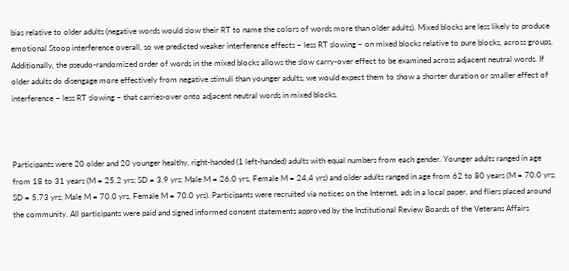bias relative to older adults (negative words would slow their RT to name the colors of words more than older adults). Mixed blocks are less likely to produce emotional Stoop interference overall, so we predicted weaker interference effects – less RT slowing – on mixed blocks relative to pure blocks, across groups. Additionally, the pseudo-randomized order of words in the mixed blocks allows the slow carry-over effect to be examined across adjacent neutral words. If older adults do disengage more effectively from negative stimuli than younger adults, we would expect them to show a shorter duration or smaller effect of interference – less RT slowing – that carries-over onto adjacent neutral words in mixed blocks.



Participants were 20 older and 20 younger healthy, right-handed (1 left-handed) adults with equal numbers from each gender. Younger adults ranged in age from 18 to 31 years (M = 25.2 yrs; SD = 3.9 yrs; Male M = 26.0 yrs, Female M = 24.4 yrs) and older adults ranged in age from 62 to 80 years (M = 70.0 yrs; SD = 5.73 yrs; Male M = 70.0 yrs, Female M = 70.0 yrs). Participants were recruited via notices on the Internet, ads in a local paper, and fliers placed around the community. All participants were paid and signed informed consent statements approved by the Institutional Review Boards of the Veterans Affairs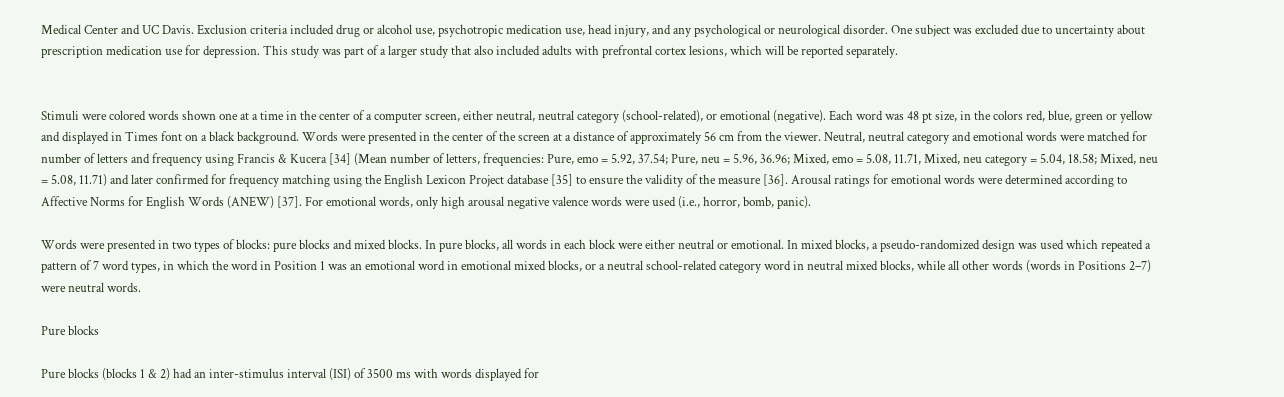Medical Center and UC Davis. Exclusion criteria included drug or alcohol use, psychotropic medication use, head injury, and any psychological or neurological disorder. One subject was excluded due to uncertainty about prescription medication use for depression. This study was part of a larger study that also included adults with prefrontal cortex lesions, which will be reported separately.


Stimuli were colored words shown one at a time in the center of a computer screen, either neutral, neutral category (school-related), or emotional (negative). Each word was 48 pt size, in the colors red, blue, green or yellow and displayed in Times font on a black background. Words were presented in the center of the screen at a distance of approximately 56 cm from the viewer. Neutral, neutral category and emotional words were matched for number of letters and frequency using Francis & Kucera [34] (Mean number of letters, frequencies: Pure, emo = 5.92, 37.54; Pure, neu = 5.96, 36.96; Mixed, emo = 5.08, 11.71, Mixed, neu category = 5.04, 18.58; Mixed, neu = 5.08, 11.71) and later confirmed for frequency matching using the English Lexicon Project database [35] to ensure the validity of the measure [36]. Arousal ratings for emotional words were determined according to Affective Norms for English Words (ANEW) [37]. For emotional words, only high arousal negative valence words were used (i.e., horror, bomb, panic).

Words were presented in two types of blocks: pure blocks and mixed blocks. In pure blocks, all words in each block were either neutral or emotional. In mixed blocks, a pseudo-randomized design was used which repeated a pattern of 7 word types, in which the word in Position 1 was an emotional word in emotional mixed blocks, or a neutral school-related category word in neutral mixed blocks, while all other words (words in Positions 2–7) were neutral words.

Pure blocks

Pure blocks (blocks 1 & 2) had an inter-stimulus interval (ISI) of 3500 ms with words displayed for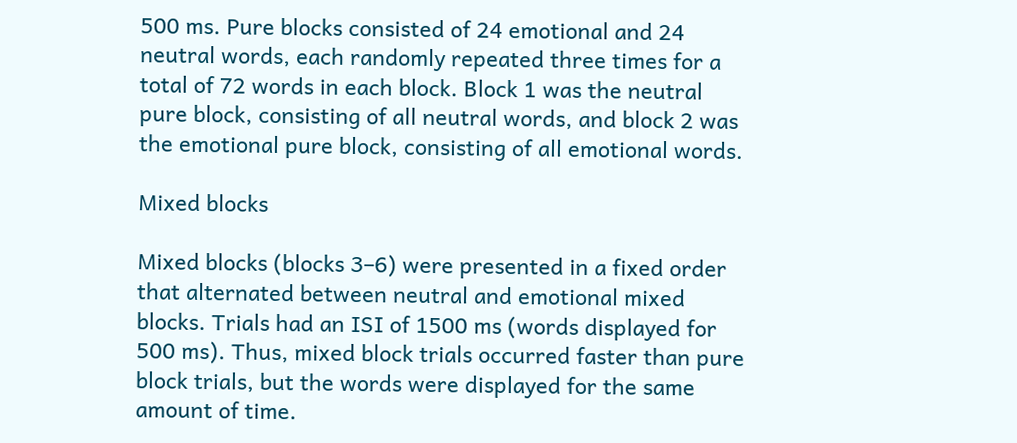500 ms. Pure blocks consisted of 24 emotional and 24 neutral words, each randomly repeated three times for a total of 72 words in each block. Block 1 was the neutral pure block, consisting of all neutral words, and block 2 was the emotional pure block, consisting of all emotional words.

Mixed blocks

Mixed blocks (blocks 3–6) were presented in a fixed order that alternated between neutral and emotional mixed blocks. Trials had an ISI of 1500 ms (words displayed for 500 ms). Thus, mixed block trials occurred faster than pure block trials, but the words were displayed for the same amount of time.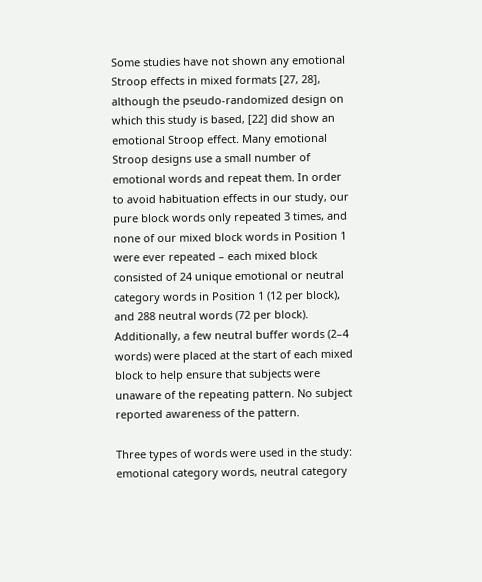Some studies have not shown any emotional Stroop effects in mixed formats [27, 28], although the pseudo-randomized design on which this study is based, [22] did show an emotional Stroop effect. Many emotional Stroop designs use a small number of emotional words and repeat them. In order to avoid habituation effects in our study, our pure block words only repeated 3 times, and none of our mixed block words in Position 1 were ever repeated – each mixed block consisted of 24 unique emotional or neutral category words in Position 1 (12 per block), and 288 neutral words (72 per block). Additionally, a few neutral buffer words (2–4 words) were placed at the start of each mixed block to help ensure that subjects were unaware of the repeating pattern. No subject reported awareness of the pattern.

Three types of words were used in the study: emotional category words, neutral category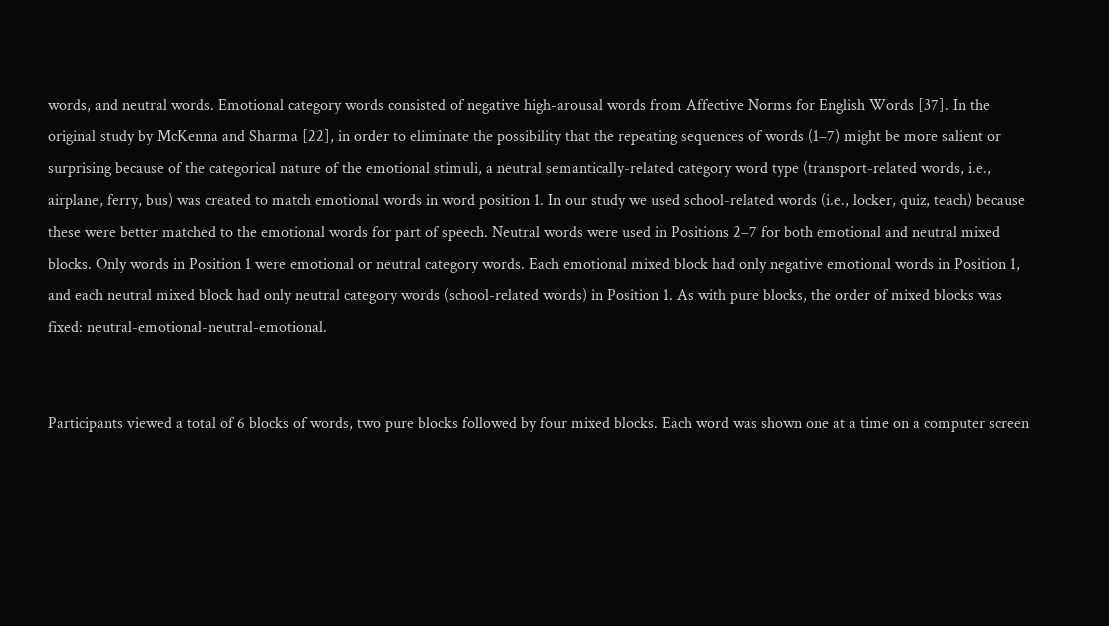words, and neutral words. Emotional category words consisted of negative high-arousal words from Affective Norms for English Words [37]. In the original study by McKenna and Sharma [22], in order to eliminate the possibility that the repeating sequences of words (1–7) might be more salient or surprising because of the categorical nature of the emotional stimuli, a neutral semantically-related category word type (transport-related words, i.e., airplane, ferry, bus) was created to match emotional words in word position 1. In our study we used school-related words (i.e., locker, quiz, teach) because these were better matched to the emotional words for part of speech. Neutral words were used in Positions 2–7 for both emotional and neutral mixed blocks. Only words in Position 1 were emotional or neutral category words. Each emotional mixed block had only negative emotional words in Position 1, and each neutral mixed block had only neutral category words (school-related words) in Position 1. As with pure blocks, the order of mixed blocks was fixed: neutral-emotional-neutral-emotional.


Participants viewed a total of 6 blocks of words, two pure blocks followed by four mixed blocks. Each word was shown one at a time on a computer screen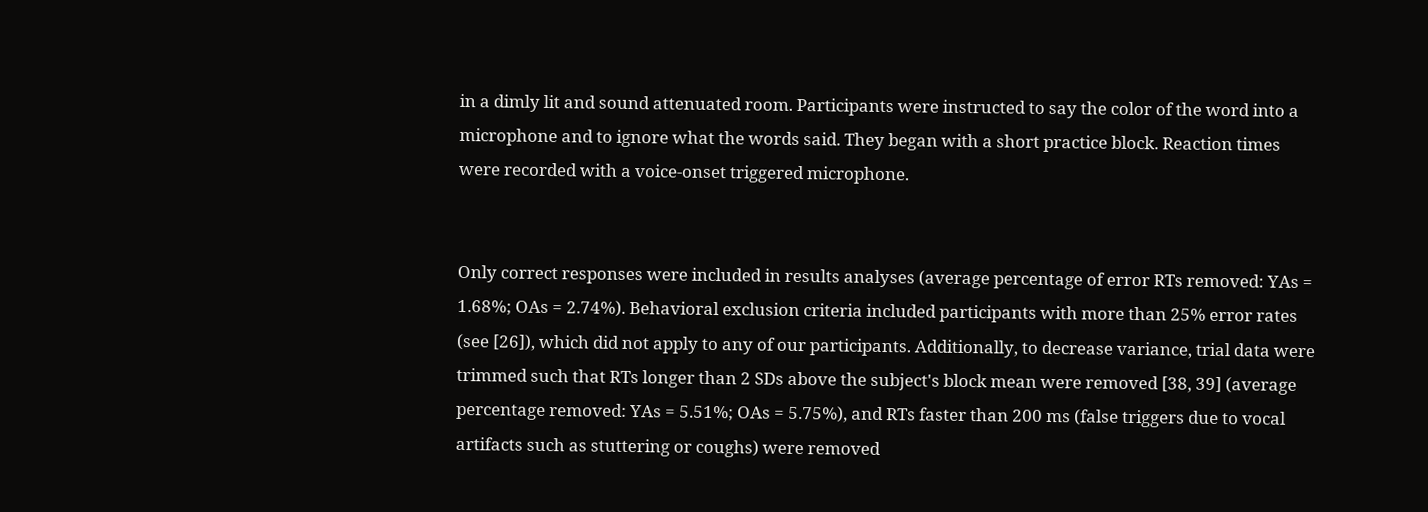in a dimly lit and sound attenuated room. Participants were instructed to say the color of the word into a microphone and to ignore what the words said. They began with a short practice block. Reaction times were recorded with a voice-onset triggered microphone.


Only correct responses were included in results analyses (average percentage of error RTs removed: YAs = 1.68%; OAs = 2.74%). Behavioral exclusion criteria included participants with more than 25% error rates (see [26]), which did not apply to any of our participants. Additionally, to decrease variance, trial data were trimmed such that RTs longer than 2 SDs above the subject's block mean were removed [38, 39] (average percentage removed: YAs = 5.51%; OAs = 5.75%), and RTs faster than 200 ms (false triggers due to vocal artifacts such as stuttering or coughs) were removed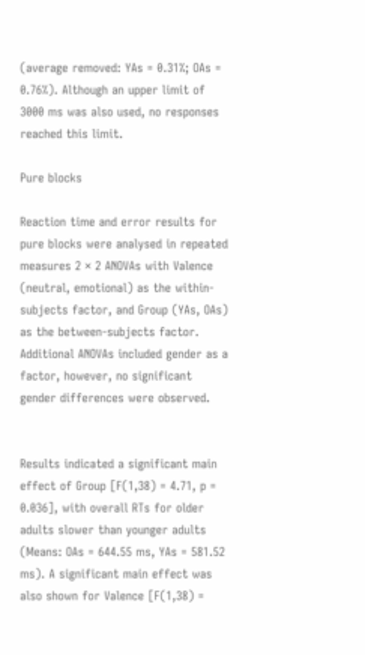(average removed: YAs = 0.31%; OAs = 0.76%). Although an upper limit of 3000 ms was also used, no responses reached this limit.

Pure blocks

Reaction time and error results for pure blocks were analysed in repeated measures 2 × 2 ANOVAs with Valence (neutral, emotional) as the within-subjects factor, and Group (YAs, OAs) as the between-subjects factor. Additional ANOVAs included gender as a factor, however, no significant gender differences were observed.


Results indicated a significant main effect of Group [F(1,38) = 4.71, p = 0.036], with overall RTs for older adults slower than younger adults (Means: OAs = 644.55 ms, YAs = 581.52 ms). A significant main effect was also shown for Valence [F(1,38) =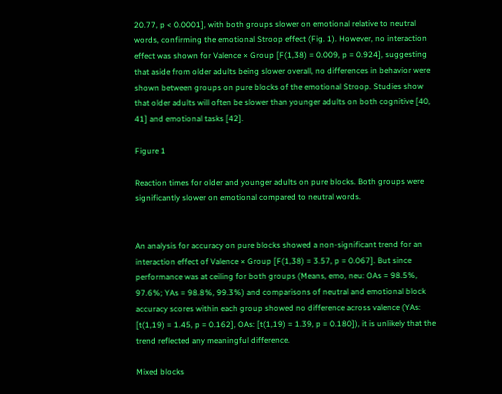20.77, p < 0.0001], with both groups slower on emotional relative to neutral words, confirming the emotional Stroop effect (Fig. 1). However, no interaction effect was shown for Valence × Group [F(1,38) = 0.009, p = 0.924], suggesting that aside from older adults being slower overall, no differences in behavior were shown between groups on pure blocks of the emotional Stroop. Studies show that older adults will often be slower than younger adults on both cognitive [40, 41] and emotional tasks [42].

Figure 1

Reaction times for older and younger adults on pure blocks. Both groups were significantly slower on emotional compared to neutral words.


An analysis for accuracy on pure blocks showed a non-significant trend for an interaction effect of Valence × Group [F(1,38) = 3.57, p = 0.067]. But since performance was at ceiling for both groups (Means, emo, neu: OAs = 98.5%, 97.6%; YAs = 98.8%, 99.3%) and comparisons of neutral and emotional block accuracy scores within each group showed no difference across valence (YAs: [t(1,19) = 1.45, p = 0.162], OAs: [t(1,19) = 1.39, p = 0.180]), it is unlikely that the trend reflected any meaningful difference.

Mixed blocks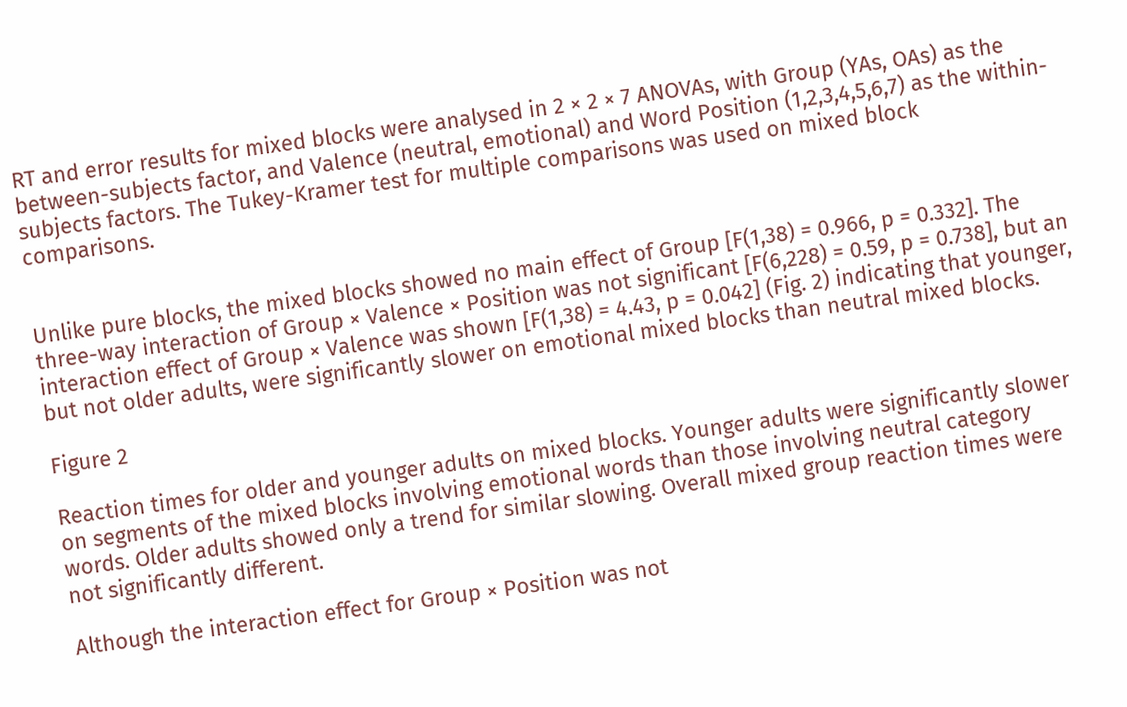RT and error results for mixed blocks were analysed in 2 × 2 × 7 ANOVAs, with Group (YAs, OAs) as the between-subjects factor, and Valence (neutral, emotional) and Word Position (1,2,3,4,5,6,7) as the within-subjects factors. The Tukey-Kramer test for multiple comparisons was used on mixed block comparisons.


Unlike pure blocks, the mixed blocks showed no main effect of Group [F(1,38) = 0.966, p = 0.332]. The three-way interaction of Group × Valence × Position was not significant [F(6,228) = 0.59, p = 0.738], but an interaction effect of Group × Valence was shown [F(1,38) = 4.43, p = 0.042] (Fig. 2) indicating that younger, but not older adults, were significantly slower on emotional mixed blocks than neutral mixed blocks.

Figure 2

Reaction times for older and younger adults on mixed blocks. Younger adults were significantly slower on segments of the mixed blocks involving emotional words than those involving neutral category words. Older adults showed only a trend for similar slowing. Overall mixed group reaction times were not significantly different.

Although the interaction effect for Group × Position was not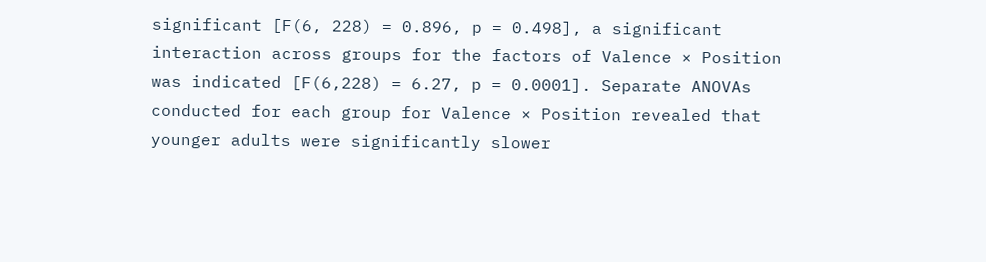significant [F(6, 228) = 0.896, p = 0.498], a significant interaction across groups for the factors of Valence × Position was indicated [F(6,228) = 6.27, p = 0.0001]. Separate ANOVAs conducted for each group for Valence × Position revealed that younger adults were significantly slower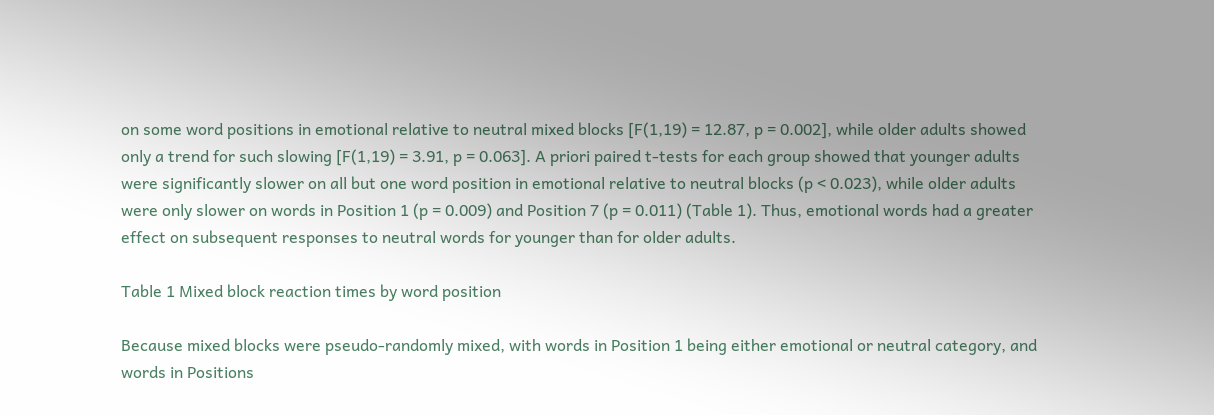on some word positions in emotional relative to neutral mixed blocks [F(1,19) = 12.87, p = 0.002], while older adults showed only a trend for such slowing [F(1,19) = 3.91, p = 0.063]. A priori paired t-tests for each group showed that younger adults were significantly slower on all but one word position in emotional relative to neutral blocks (p < 0.023), while older adults were only slower on words in Position 1 (p = 0.009) and Position 7 (p = 0.011) (Table 1). Thus, emotional words had a greater effect on subsequent responses to neutral words for younger than for older adults.

Table 1 Mixed block reaction times by word position

Because mixed blocks were pseudo-randomly mixed, with words in Position 1 being either emotional or neutral category, and words in Positions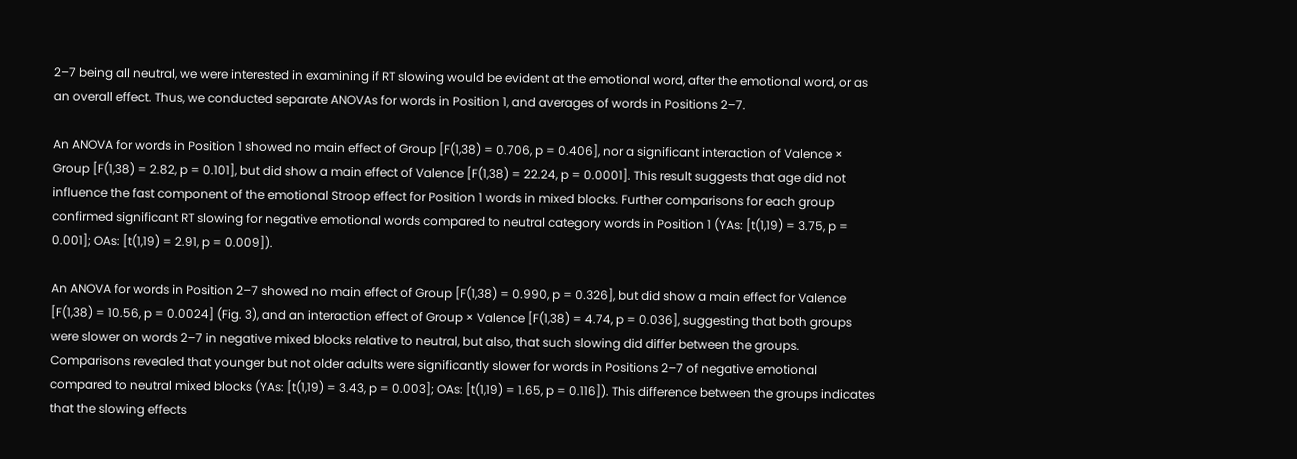2–7 being all neutral, we were interested in examining if RT slowing would be evident at the emotional word, after the emotional word, or as an overall effect. Thus, we conducted separate ANOVAs for words in Position 1, and averages of words in Positions 2–7.

An ANOVA for words in Position 1 showed no main effect of Group [F(1,38) = 0.706, p = 0.406], nor a significant interaction of Valence × Group [F(1,38) = 2.82, p = 0.101], but did show a main effect of Valence [F(1,38) = 22.24, p = 0.0001]. This result suggests that age did not influence the fast component of the emotional Stroop effect for Position 1 words in mixed blocks. Further comparisons for each group confirmed significant RT slowing for negative emotional words compared to neutral category words in Position 1 (YAs: [t(1,19) = 3.75, p = 0.001]; OAs: [t(1,19) = 2.91, p = 0.009]).

An ANOVA for words in Position 2–7 showed no main effect of Group [F(1,38) = 0.990, p = 0.326], but did show a main effect for Valence [F(1,38) = 10.56, p = 0.0024] (Fig. 3), and an interaction effect of Group × Valence [F(1,38) = 4.74, p = 0.036], suggesting that both groups were slower on words 2–7 in negative mixed blocks relative to neutral, but also, that such slowing did differ between the groups. Comparisons revealed that younger but not older adults were significantly slower for words in Positions 2–7 of negative emotional compared to neutral mixed blocks (YAs: [t(1,19) = 3.43, p = 0.003]; OAs: [t(1,19) = 1.65, p = 0.116]). This difference between the groups indicates that the slowing effects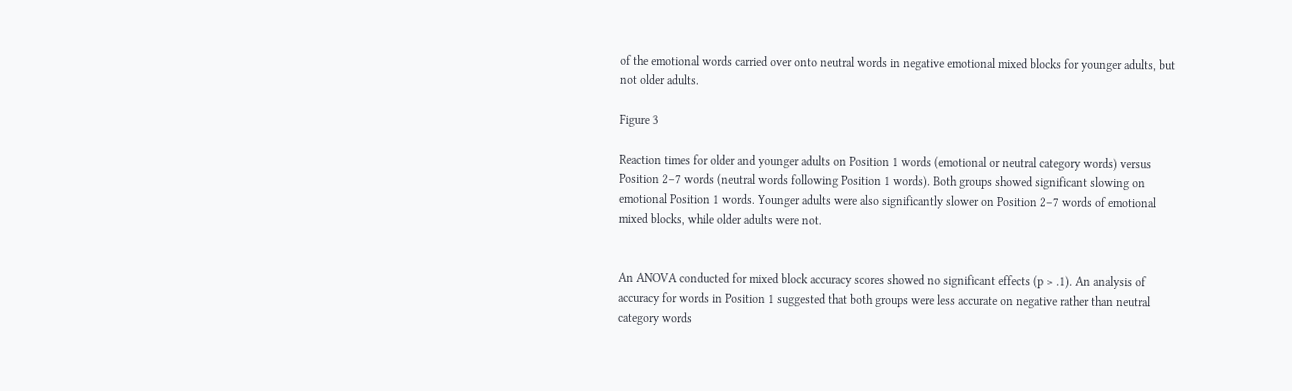of the emotional words carried over onto neutral words in negative emotional mixed blocks for younger adults, but not older adults.

Figure 3

Reaction times for older and younger adults on Position 1 words (emotional or neutral category words) versus Position 2–7 words (neutral words following Position 1 words). Both groups showed significant slowing on emotional Position 1 words. Younger adults were also significantly slower on Position 2–7 words of emotional mixed blocks, while older adults were not.


An ANOVA conducted for mixed block accuracy scores showed no significant effects (p > .1). An analysis of accuracy for words in Position 1 suggested that both groups were less accurate on negative rather than neutral category words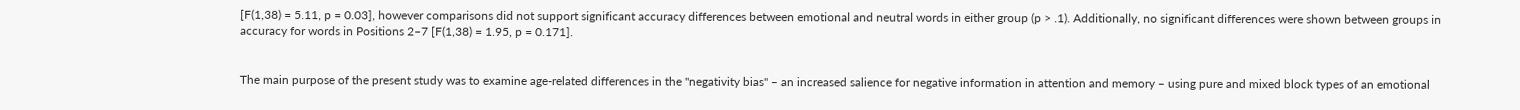[F(1,38) = 5.11, p = 0.03], however comparisons did not support significant accuracy differences between emotional and neutral words in either group (p > .1). Additionally, no significant differences were shown between groups in accuracy for words in Positions 2–7 [F(1,38) = 1.95, p = 0.171].


The main purpose of the present study was to examine age-related differences in the "negativity bias" – an increased salience for negative information in attention and memory – using pure and mixed block types of an emotional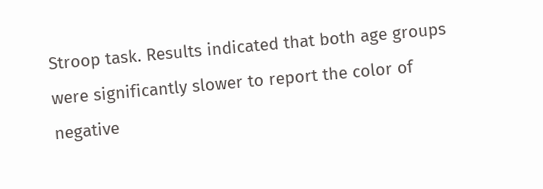Stroop task. Results indicated that both age groups were significantly slower to report the color of negative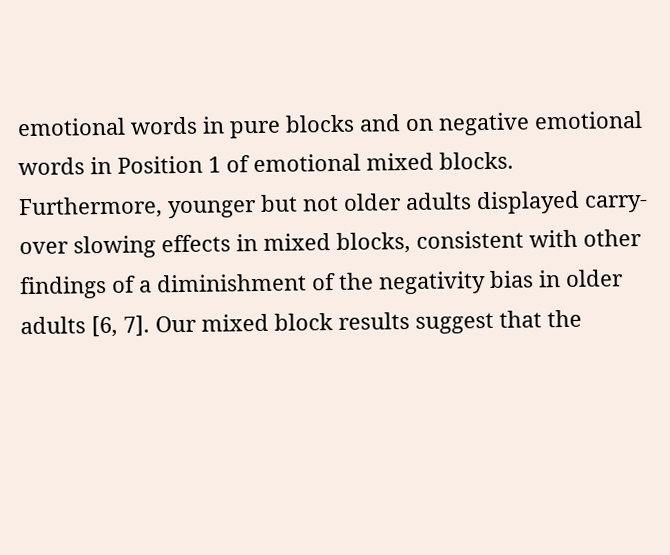emotional words in pure blocks and on negative emotional words in Position 1 of emotional mixed blocks. Furthermore, younger but not older adults displayed carry-over slowing effects in mixed blocks, consistent with other findings of a diminishment of the negativity bias in older adults [6, 7]. Our mixed block results suggest that the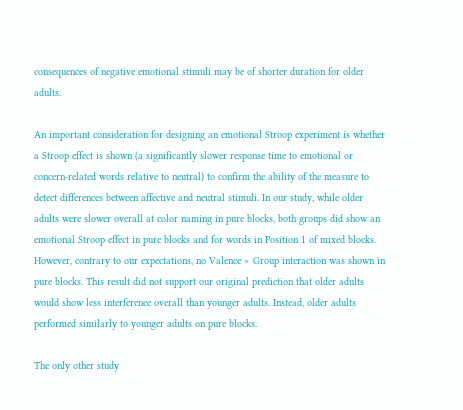consequences of negative emotional stimuli may be of shorter duration for older adults.

An important consideration for designing an emotional Stroop experiment is whether a Stroop effect is shown (a significantly slower response time to emotional or concern-related words relative to neutral) to confirm the ability of the measure to detect differences between affective and neutral stimuli. In our study, while older adults were slower overall at color naming in pure blocks, both groups did show an emotional Stroop effect in pure blocks and for words in Position 1 of mixed blocks. However, contrary to our expectations, no Valence × Group interaction was shown in pure blocks. This result did not support our original prediction that older adults would show less interference overall than younger adults. Instead, older adults performed similarly to younger adults on pure blocks.

The only other study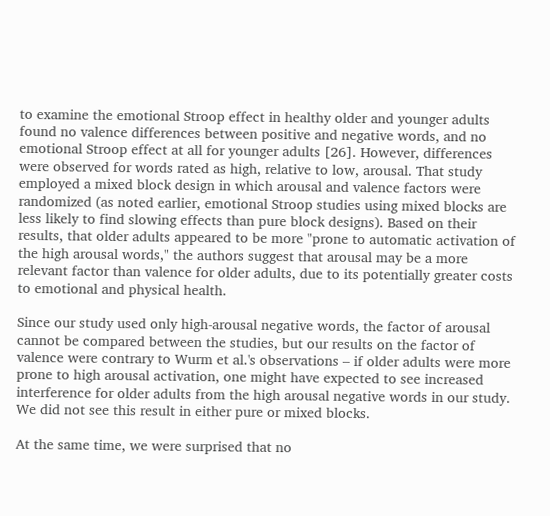to examine the emotional Stroop effect in healthy older and younger adults found no valence differences between positive and negative words, and no emotional Stroop effect at all for younger adults [26]. However, differences were observed for words rated as high, relative to low, arousal. That study employed a mixed block design in which arousal and valence factors were randomized (as noted earlier, emotional Stroop studies using mixed blocks are less likely to find slowing effects than pure block designs). Based on their results, that older adults appeared to be more "prone to automatic activation of the high arousal words," the authors suggest that arousal may be a more relevant factor than valence for older adults, due to its potentially greater costs to emotional and physical health.

Since our study used only high-arousal negative words, the factor of arousal cannot be compared between the studies, but our results on the factor of valence were contrary to Wurm et al.'s observations – if older adults were more prone to high arousal activation, one might have expected to see increased interference for older adults from the high arousal negative words in our study. We did not see this result in either pure or mixed blocks.

At the same time, we were surprised that no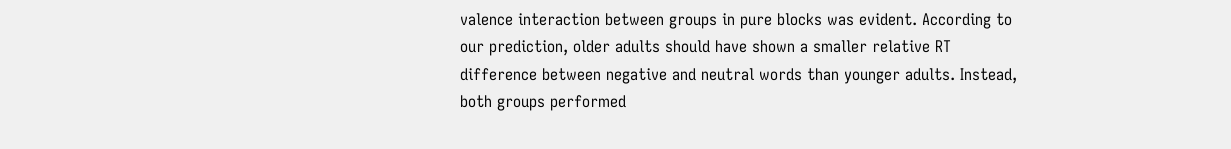valence interaction between groups in pure blocks was evident. According to our prediction, older adults should have shown a smaller relative RT difference between negative and neutral words than younger adults. Instead, both groups performed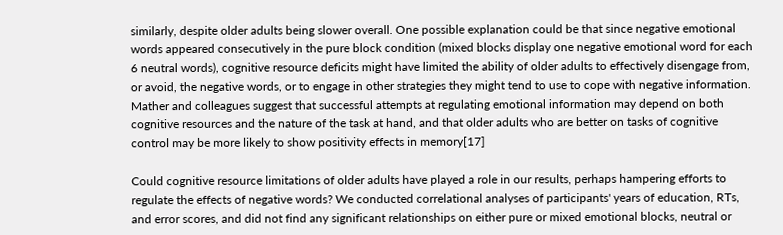similarly, despite older adults being slower overall. One possible explanation could be that since negative emotional words appeared consecutively in the pure block condition (mixed blocks display one negative emotional word for each 6 neutral words), cognitive resource deficits might have limited the ability of older adults to effectively disengage from, or avoid, the negative words, or to engage in other strategies they might tend to use to cope with negative information. Mather and colleagues suggest that successful attempts at regulating emotional information may depend on both cognitive resources and the nature of the task at hand, and that older adults who are better on tasks of cognitive control may be more likely to show positivity effects in memory[17]

Could cognitive resource limitations of older adults have played a role in our results, perhaps hampering efforts to regulate the effects of negative words? We conducted correlational analyses of participants' years of education, RTs, and error scores, and did not find any significant relationships on either pure or mixed emotional blocks, neutral or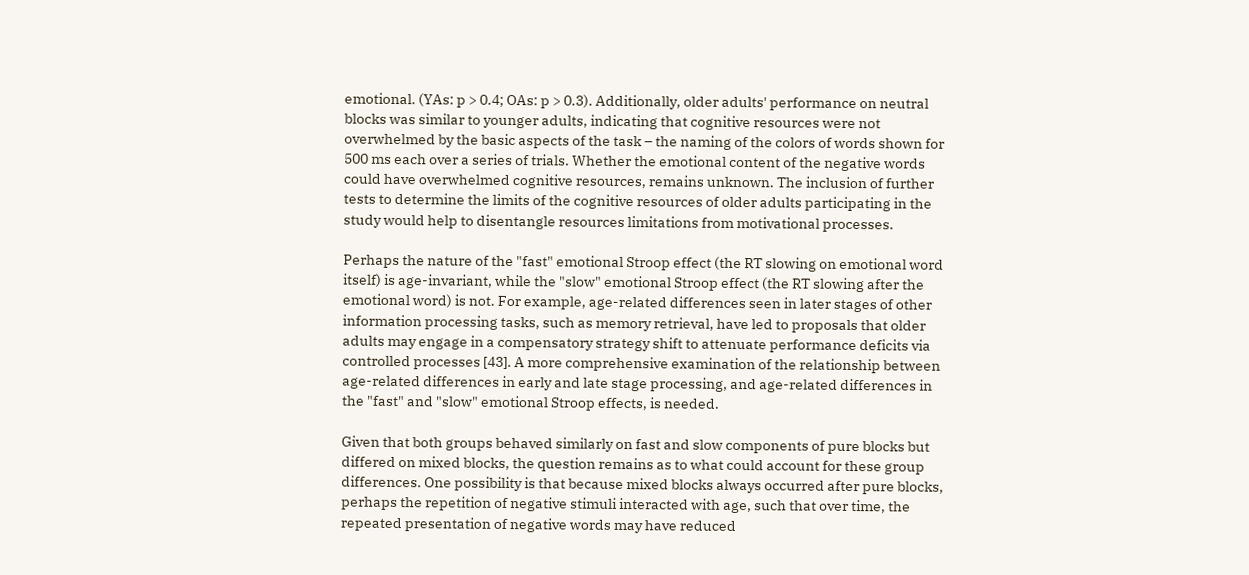emotional. (YAs: p > 0.4; OAs: p > 0.3). Additionally, older adults' performance on neutral blocks was similar to younger adults, indicating that cognitive resources were not overwhelmed by the basic aspects of the task – the naming of the colors of words shown for 500 ms each over a series of trials. Whether the emotional content of the negative words could have overwhelmed cognitive resources, remains unknown. The inclusion of further tests to determine the limits of the cognitive resources of older adults participating in the study would help to disentangle resources limitations from motivational processes.

Perhaps the nature of the "fast" emotional Stroop effect (the RT slowing on emotional word itself) is age-invariant, while the "slow" emotional Stroop effect (the RT slowing after the emotional word) is not. For example, age-related differences seen in later stages of other information processing tasks, such as memory retrieval, have led to proposals that older adults may engage in a compensatory strategy shift to attenuate performance deficits via controlled processes [43]. A more comprehensive examination of the relationship between age-related differences in early and late stage processing, and age-related differences in the "fast" and "slow" emotional Stroop effects, is needed.

Given that both groups behaved similarly on fast and slow components of pure blocks but differed on mixed blocks, the question remains as to what could account for these group differences. One possibility is that because mixed blocks always occurred after pure blocks, perhaps the repetition of negative stimuli interacted with age, such that over time, the repeated presentation of negative words may have reduced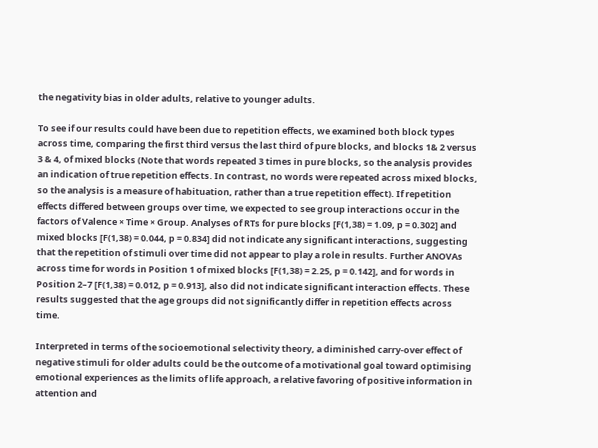the negativity bias in older adults, relative to younger adults.

To see if our results could have been due to repetition effects, we examined both block types across time, comparing the first third versus the last third of pure blocks, and blocks 1& 2 versus 3 & 4, of mixed blocks (Note that words repeated 3 times in pure blocks, so the analysis provides an indication of true repetition effects. In contrast, no words were repeated across mixed blocks, so the analysis is a measure of habituation, rather than a true repetition effect). If repetition effects differed between groups over time, we expected to see group interactions occur in the factors of Valence × Time × Group. Analyses of RTs for pure blocks [F(1,38) = 1.09, p = 0.302] and mixed blocks [F(1,38) = 0.044, p = 0.834] did not indicate any significant interactions, suggesting that the repetition of stimuli over time did not appear to play a role in results. Further ANOVAs across time for words in Position 1 of mixed blocks [F(1,38) = 2.25, p = 0.142], and for words in Position 2–7 [F(1,38) = 0.012, p = 0.913], also did not indicate significant interaction effects. These results suggested that the age groups did not significantly differ in repetition effects across time.

Interpreted in terms of the socioemotional selectivity theory, a diminished carry-over effect of negative stimuli for older adults could be the outcome of a motivational goal toward optimising emotional experiences as the limits of life approach, a relative favoring of positive information in attention and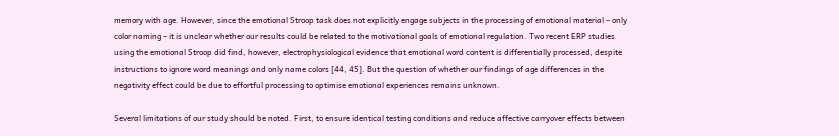memory with age. However, since the emotional Stroop task does not explicitly engage subjects in the processing of emotional material – only color naming – it is unclear whether our results could be related to the motivational goals of emotional regulation. Two recent ERP studies using the emotional Stroop did find, however, electrophysiological evidence that emotional word content is differentially processed, despite instructions to ignore word meanings and only name colors [44, 45]. But the question of whether our findings of age differences in the negativity effect could be due to effortful processing to optimise emotional experiences remains unknown.

Several limitations of our study should be noted. First, to ensure identical testing conditions and reduce affective carryover effects between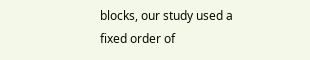blocks, our study used a fixed order of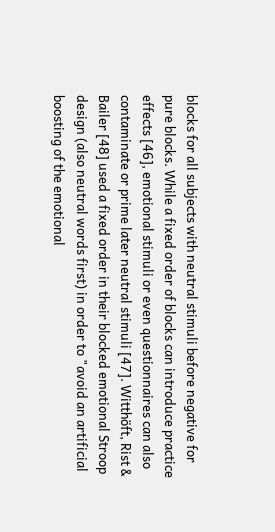blocks for all subjects with neutral stimuli before negative for pure blocks. While a fixed order of blocks can introduce practice effects [46], emotional stimuli or even questionnaires can also contaminate or prime later neutral stimuli [47]. Witthöft, Rist & Bailer [48] used a fixed order in their blocked emotional Stroop design (also neutral words first) in order to "avoid an artificial boosting of the emotional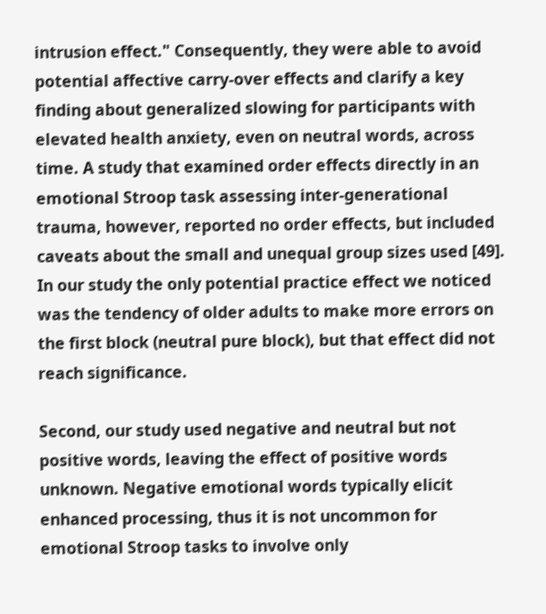intrusion effect." Consequently, they were able to avoid potential affective carry-over effects and clarify a key finding about generalized slowing for participants with elevated health anxiety, even on neutral words, across time. A study that examined order effects directly in an emotional Stroop task assessing inter-generational trauma, however, reported no order effects, but included caveats about the small and unequal group sizes used [49]. In our study the only potential practice effect we noticed was the tendency of older adults to make more errors on the first block (neutral pure block), but that effect did not reach significance.

Second, our study used negative and neutral but not positive words, leaving the effect of positive words unknown. Negative emotional words typically elicit enhanced processing, thus it is not uncommon for emotional Stroop tasks to involve only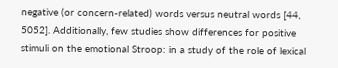negative (or concern-related) words versus neutral words [44, 5052]. Additionally, few studies show differences for positive stimuli on the emotional Stroop: in a study of the role of lexical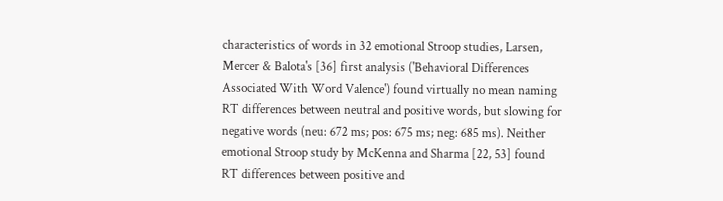characteristics of words in 32 emotional Stroop studies, Larsen, Mercer & Balota's [36] first analysis ('Behavioral Differences Associated With Word Valence') found virtually no mean naming RT differences between neutral and positive words, but slowing for negative words (neu: 672 ms; pos: 675 ms; neg: 685 ms). Neither emotional Stroop study by McKenna and Sharma [22, 53] found RT differences between positive and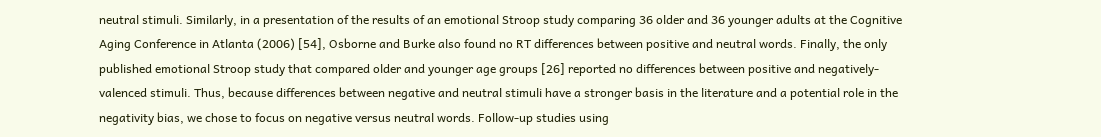neutral stimuli. Similarly, in a presentation of the results of an emotional Stroop study comparing 36 older and 36 younger adults at the Cognitive Aging Conference in Atlanta (2006) [54], Osborne and Burke also found no RT differences between positive and neutral words. Finally, the only published emotional Stroop study that compared older and younger age groups [26] reported no differences between positive and negatively-valenced stimuli. Thus, because differences between negative and neutral stimuli have a stronger basis in the literature and a potential role in the negativity bias, we chose to focus on negative versus neutral words. Follow-up studies using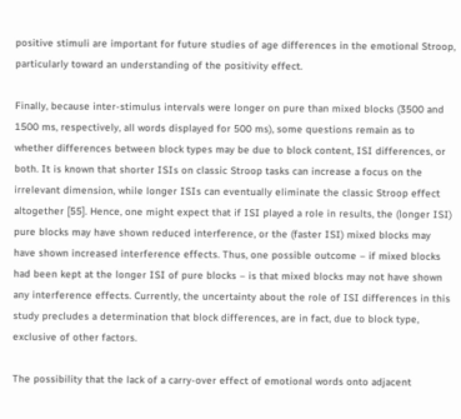positive stimuli are important for future studies of age differences in the emotional Stroop, particularly toward an understanding of the positivity effect.

Finally, because inter-stimulus intervals were longer on pure than mixed blocks (3500 and 1500 ms, respectively, all words displayed for 500 ms), some questions remain as to whether differences between block types may be due to block content, ISI differences, or both. It is known that shorter ISIs on classic Stroop tasks can increase a focus on the irrelevant dimension, while longer ISIs can eventually eliminate the classic Stroop effect altogether [55]. Hence, one might expect that if ISI played a role in results, the (longer ISI) pure blocks may have shown reduced interference, or the (faster ISI) mixed blocks may have shown increased interference effects. Thus, one possible outcome – if mixed blocks had been kept at the longer ISI of pure blocks – is that mixed blocks may not have shown any interference effects. Currently, the uncertainty about the role of ISI differences in this study precludes a determination that block differences, are in fact, due to block type, exclusive of other factors.

The possibility that the lack of a carry-over effect of emotional words onto adjacent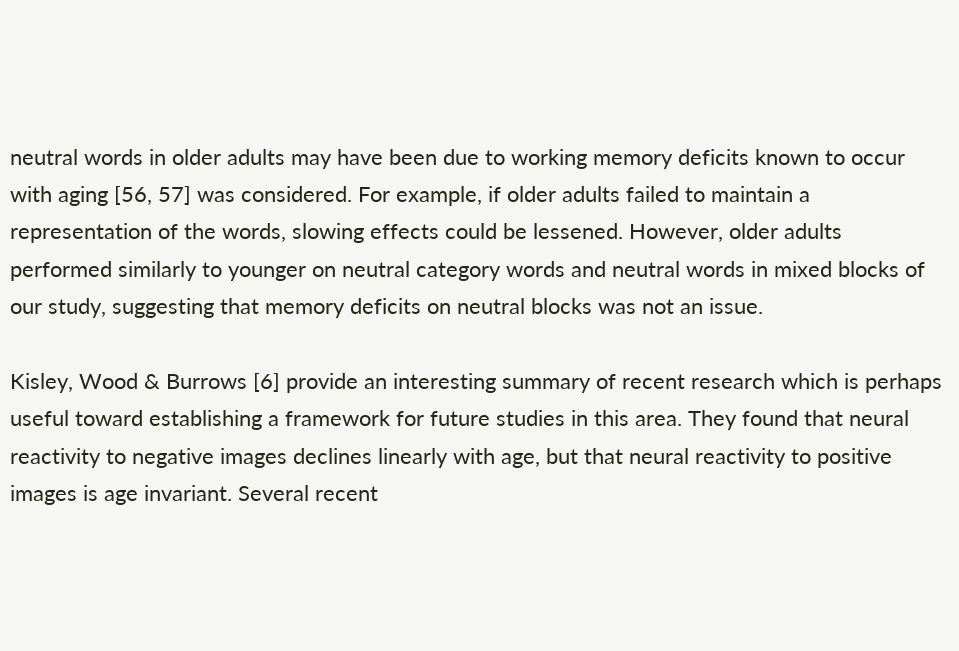neutral words in older adults may have been due to working memory deficits known to occur with aging [56, 57] was considered. For example, if older adults failed to maintain a representation of the words, slowing effects could be lessened. However, older adults performed similarly to younger on neutral category words and neutral words in mixed blocks of our study, suggesting that memory deficits on neutral blocks was not an issue.

Kisley, Wood & Burrows [6] provide an interesting summary of recent research which is perhaps useful toward establishing a framework for future studies in this area. They found that neural reactivity to negative images declines linearly with age, but that neural reactivity to positive images is age invariant. Several recent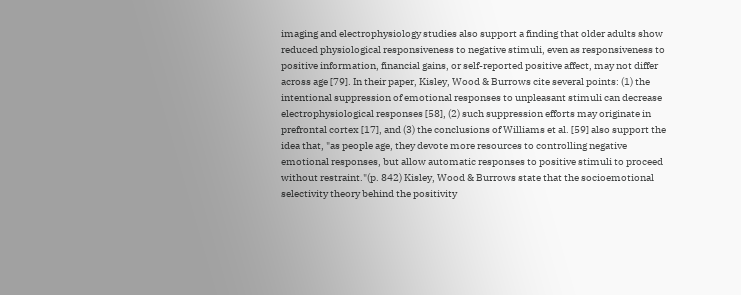imaging and electrophysiology studies also support a finding that older adults show reduced physiological responsiveness to negative stimuli, even as responsiveness to positive information, financial gains, or self-reported positive affect, may not differ across age [79]. In their paper, Kisley, Wood & Burrows cite several points: (1) the intentional suppression of emotional responses to unpleasant stimuli can decrease electrophysiological responses [58], (2) such suppression efforts may originate in prefrontal cortex [17], and (3) the conclusions of Williams et al. [59] also support the idea that, "as people age, they devote more resources to controlling negative emotional responses, but allow automatic responses to positive stimuli to proceed without restraint."(p. 842) Kisley, Wood & Burrows state that the socioemotional selectivity theory behind the positivity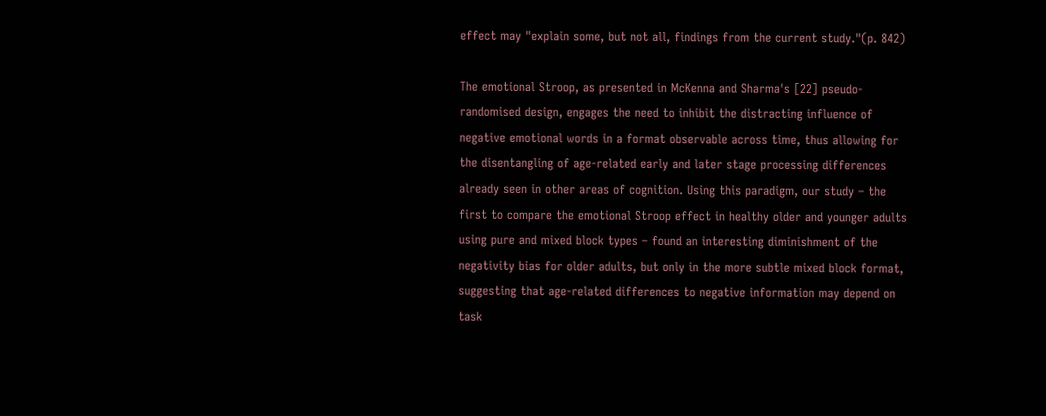effect may "explain some, but not all, findings from the current study."(p. 842)

The emotional Stroop, as presented in McKenna and Sharma's [22] pseudo-randomised design, engages the need to inhibit the distracting influence of negative emotional words in a format observable across time, thus allowing for the disentangling of age-related early and later stage processing differences already seen in other areas of cognition. Using this paradigm, our study – the first to compare the emotional Stroop effect in healthy older and younger adults using pure and mixed block types – found an interesting diminishment of the negativity bias for older adults, but only in the more subtle mixed block format, suggesting that age-related differences to negative information may depend on task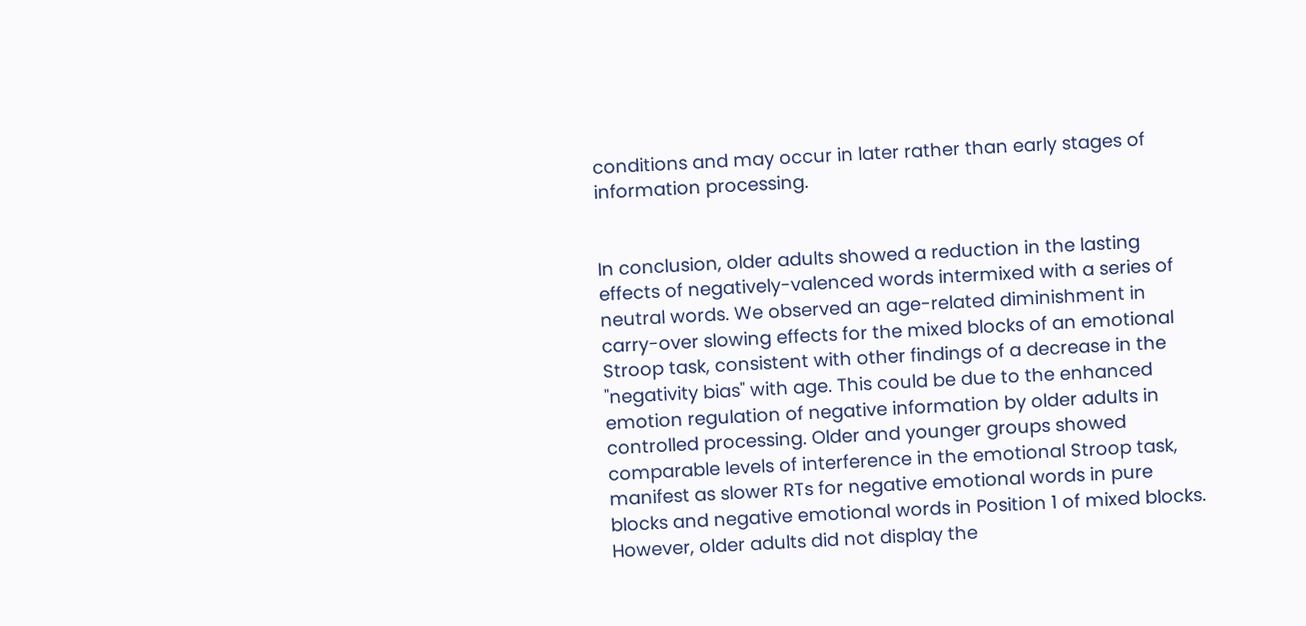conditions and may occur in later rather than early stages of information processing.


In conclusion, older adults showed a reduction in the lasting effects of negatively-valenced words intermixed with a series of neutral words. We observed an age-related diminishment in carry-over slowing effects for the mixed blocks of an emotional Stroop task, consistent with other findings of a decrease in the "negativity bias" with age. This could be due to the enhanced emotion regulation of negative information by older adults in controlled processing. Older and younger groups showed comparable levels of interference in the emotional Stroop task, manifest as slower RTs for negative emotional words in pure blocks and negative emotional words in Position 1 of mixed blocks. However, older adults did not display the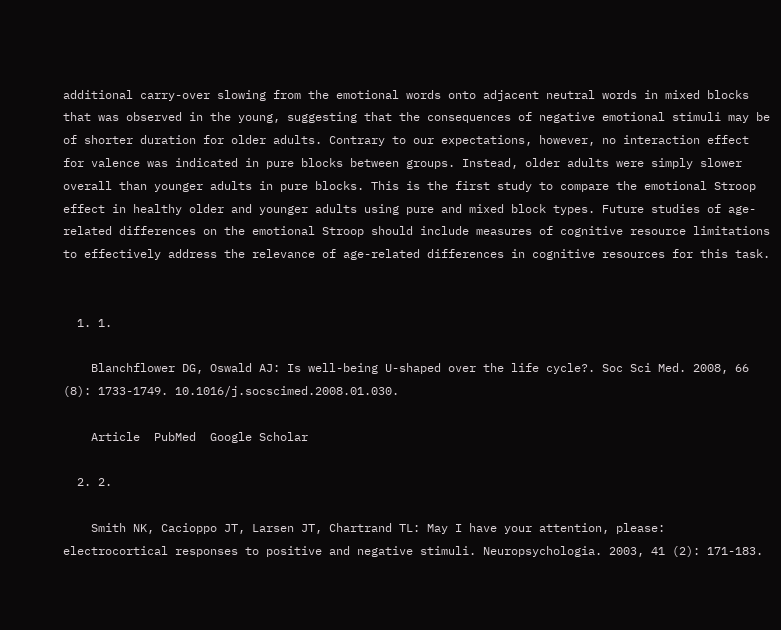additional carry-over slowing from the emotional words onto adjacent neutral words in mixed blocks that was observed in the young, suggesting that the consequences of negative emotional stimuli may be of shorter duration for older adults. Contrary to our expectations, however, no interaction effect for valence was indicated in pure blocks between groups. Instead, older adults were simply slower overall than younger adults in pure blocks. This is the first study to compare the emotional Stroop effect in healthy older and younger adults using pure and mixed block types. Future studies of age-related differences on the emotional Stroop should include measures of cognitive resource limitations to effectively address the relevance of age-related differences in cognitive resources for this task.


  1. 1.

    Blanchflower DG, Oswald AJ: Is well-being U-shaped over the life cycle?. Soc Sci Med. 2008, 66 (8): 1733-1749. 10.1016/j.socscimed.2008.01.030.

    Article  PubMed  Google Scholar

  2. 2.

    Smith NK, Cacioppo JT, Larsen JT, Chartrand TL: May I have your attention, please: electrocortical responses to positive and negative stimuli. Neuropsychologia. 2003, 41 (2): 171-183.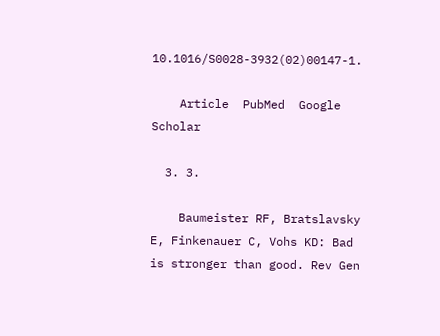10.1016/S0028-3932(02)00147-1.

    Article  PubMed  Google Scholar

  3. 3.

    Baumeister RF, Bratslavsky E, Finkenauer C, Vohs KD: Bad is stronger than good. Rev Gen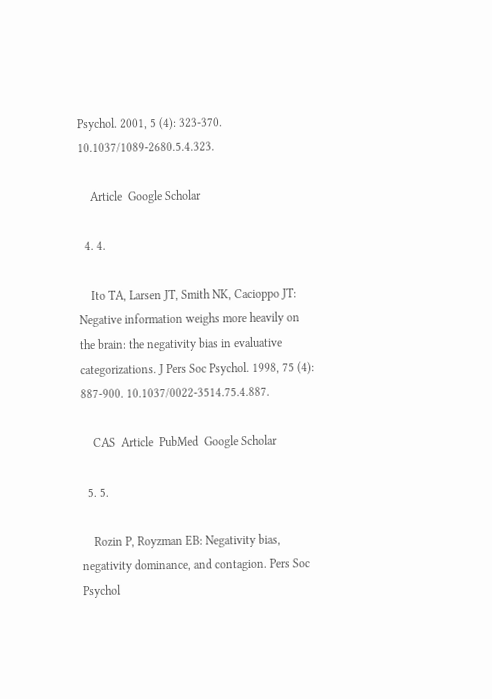Psychol. 2001, 5 (4): 323-370. 10.1037/1089-2680.5.4.323.

    Article  Google Scholar

  4. 4.

    Ito TA, Larsen JT, Smith NK, Cacioppo JT: Negative information weighs more heavily on the brain: the negativity bias in evaluative categorizations. J Pers Soc Psychol. 1998, 75 (4): 887-900. 10.1037/0022-3514.75.4.887.

    CAS  Article  PubMed  Google Scholar

  5. 5.

    Rozin P, Royzman EB: Negativity bias, negativity dominance, and contagion. Pers Soc Psychol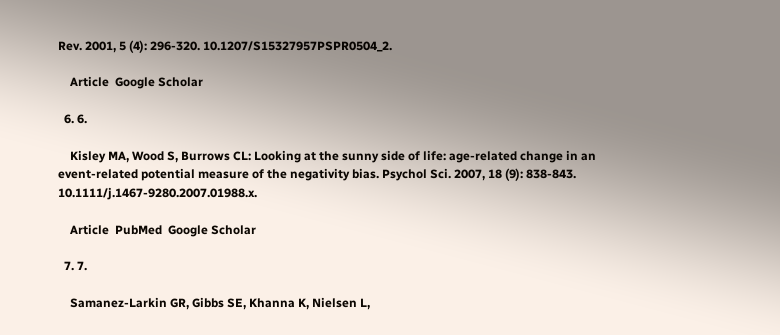Rev. 2001, 5 (4): 296-320. 10.1207/S15327957PSPR0504_2.

    Article  Google Scholar

  6. 6.

    Kisley MA, Wood S, Burrows CL: Looking at the sunny side of life: age-related change in an event-related potential measure of the negativity bias. Psychol Sci. 2007, 18 (9): 838-843. 10.1111/j.1467-9280.2007.01988.x.

    Article  PubMed  Google Scholar

  7. 7.

    Samanez-Larkin GR, Gibbs SE, Khanna K, Nielsen L,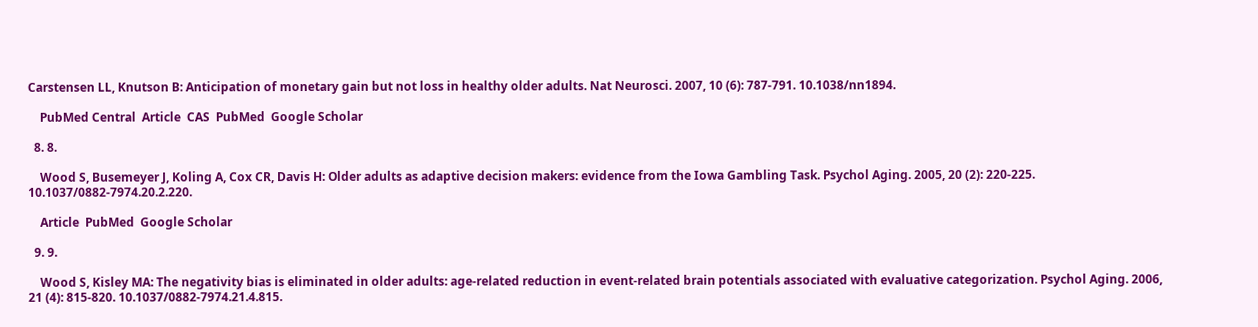Carstensen LL, Knutson B: Anticipation of monetary gain but not loss in healthy older adults. Nat Neurosci. 2007, 10 (6): 787-791. 10.1038/nn1894.

    PubMed Central  Article  CAS  PubMed  Google Scholar

  8. 8.

    Wood S, Busemeyer J, Koling A, Cox CR, Davis H: Older adults as adaptive decision makers: evidence from the Iowa Gambling Task. Psychol Aging. 2005, 20 (2): 220-225. 10.1037/0882-7974.20.2.220.

    Article  PubMed  Google Scholar

  9. 9.

    Wood S, Kisley MA: The negativity bias is eliminated in older adults: age-related reduction in event-related brain potentials associated with evaluative categorization. Psychol Aging. 2006, 21 (4): 815-820. 10.1037/0882-7974.21.4.815.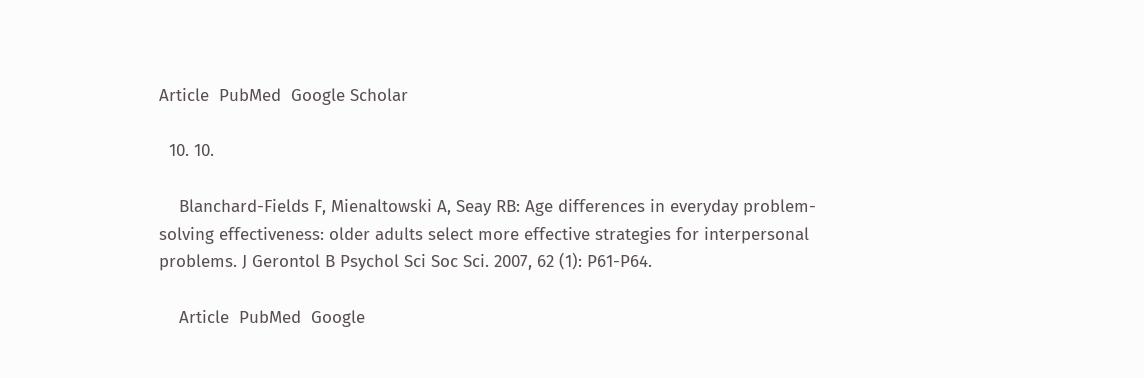Article  PubMed  Google Scholar

  10. 10.

    Blanchard-Fields F, Mienaltowski A, Seay RB: Age differences in everyday problem-solving effectiveness: older adults select more effective strategies for interpersonal problems. J Gerontol B Psychol Sci Soc Sci. 2007, 62 (1): P61-P64.

    Article  PubMed  Google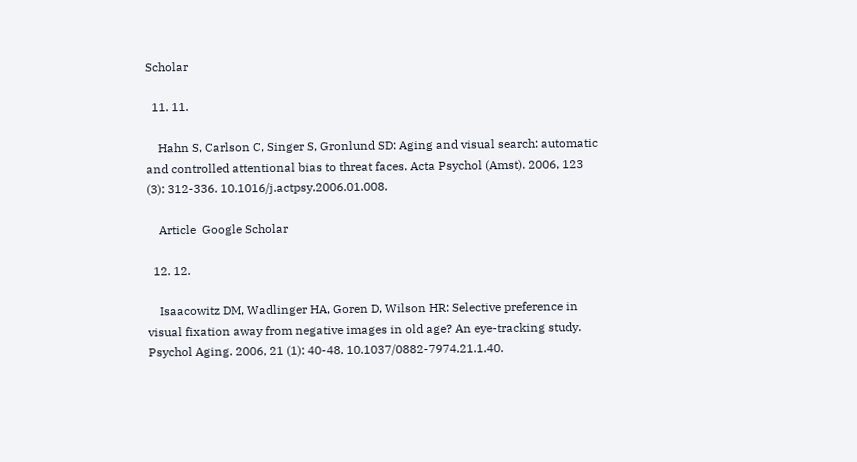Scholar

  11. 11.

    Hahn S, Carlson C, Singer S, Gronlund SD: Aging and visual search: automatic and controlled attentional bias to threat faces. Acta Psychol (Amst). 2006, 123 (3): 312-336. 10.1016/j.actpsy.2006.01.008.

    Article  Google Scholar

  12. 12.

    Isaacowitz DM, Wadlinger HA, Goren D, Wilson HR: Selective preference in visual fixation away from negative images in old age? An eye-tracking study. Psychol Aging. 2006, 21 (1): 40-48. 10.1037/0882-7974.21.1.40.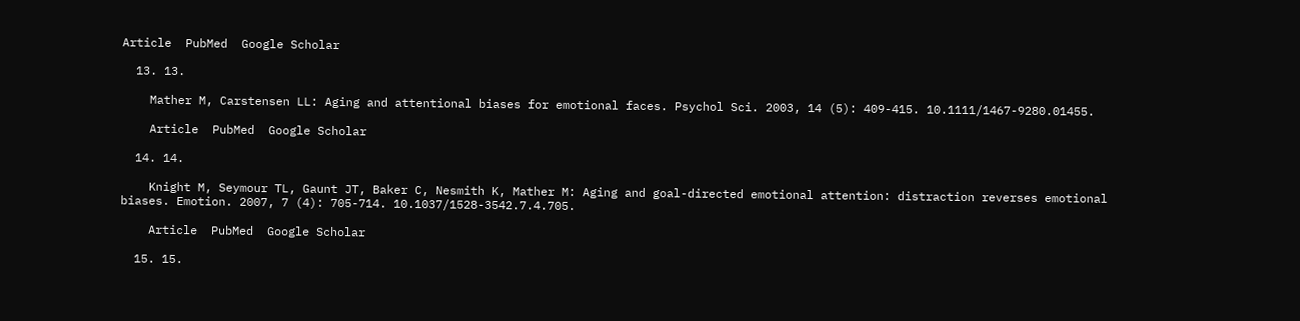Article  PubMed  Google Scholar

  13. 13.

    Mather M, Carstensen LL: Aging and attentional biases for emotional faces. Psychol Sci. 2003, 14 (5): 409-415. 10.1111/1467-9280.01455.

    Article  PubMed  Google Scholar

  14. 14.

    Knight M, Seymour TL, Gaunt JT, Baker C, Nesmith K, Mather M: Aging and goal-directed emotional attention: distraction reverses emotional biases. Emotion. 2007, 7 (4): 705-714. 10.1037/1528-3542.7.4.705.

    Article  PubMed  Google Scholar

  15. 15.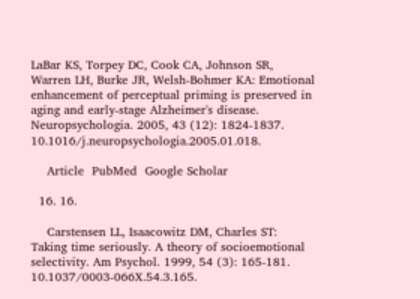LaBar KS, Torpey DC, Cook CA, Johnson SR, Warren LH, Burke JR, Welsh-Bohmer KA: Emotional enhancement of perceptual priming is preserved in aging and early-stage Alzheimer's disease. Neuropsychologia. 2005, 43 (12): 1824-1837. 10.1016/j.neuropsychologia.2005.01.018.

    Article  PubMed  Google Scholar

  16. 16.

    Carstensen LL, Isaacowitz DM, Charles ST: Taking time seriously. A theory of socioemotional selectivity. Am Psychol. 1999, 54 (3): 165-181. 10.1037/0003-066X.54.3.165.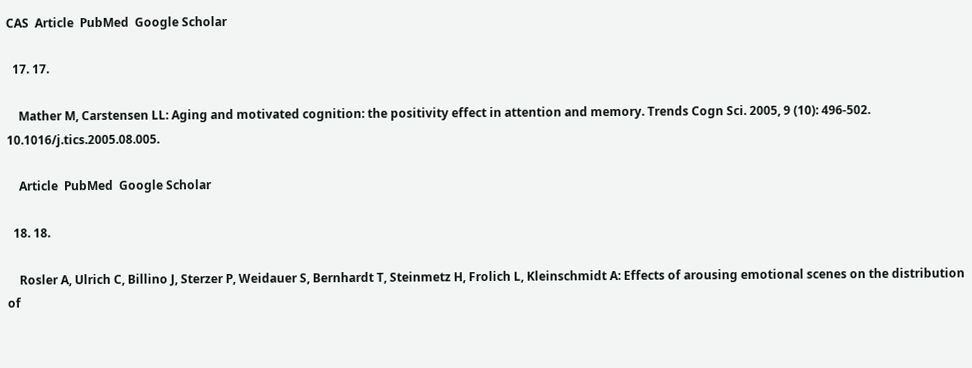CAS  Article  PubMed  Google Scholar

  17. 17.

    Mather M, Carstensen LL: Aging and motivated cognition: the positivity effect in attention and memory. Trends Cogn Sci. 2005, 9 (10): 496-502. 10.1016/j.tics.2005.08.005.

    Article  PubMed  Google Scholar

  18. 18.

    Rosler A, Ulrich C, Billino J, Sterzer P, Weidauer S, Bernhardt T, Steinmetz H, Frolich L, Kleinschmidt A: Effects of arousing emotional scenes on the distribution of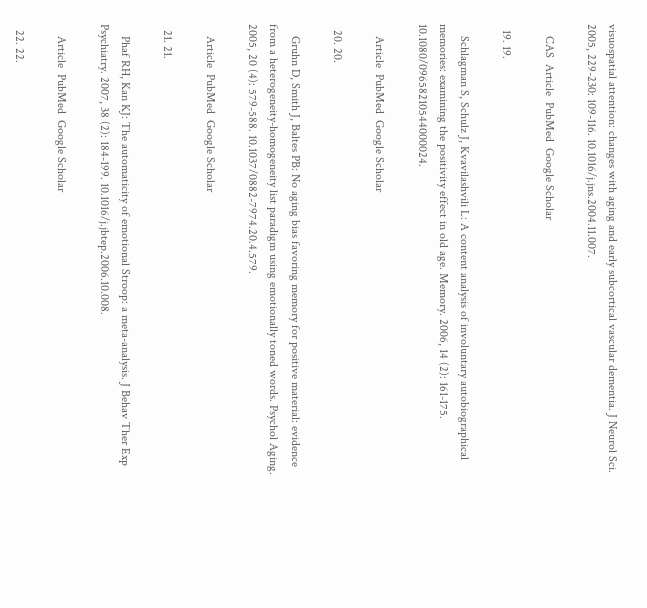visuospatial attention: changes with aging and early subcortical vascular dementia. J Neurol Sci. 2005, 229-230: 109-116. 10.1016/j.jns.2004.11.007.

    CAS  Article  PubMed  Google Scholar

  19. 19.

    Schlagman S, Schulz J, Kvavilashvili L: A content analysis of involuntary autobiographical memories: examining the positivity effect in old age. Memory. 2006, 14 (2): 161-175. 10.1080/09658210544000024.

    Article  PubMed  Google Scholar

  20. 20.

    Gruhn D, Smith J, Baltes PB: No aging bias favoring memory for positive material: evidence from a heterogeneity-homogeneity list paradigm using emotionally toned words. Psychol Aging. 2005, 20 (4): 579-588. 10.1037/0882-7974.20.4.579.

    Article  PubMed  Google Scholar

  21. 21.

    Phaf RH, Kan KJ: The automaticity of emotional Stroop: a meta-analysis. J Behav Ther Exp Psychiatry. 2007, 38 (2): 184-199. 10.1016/j.jbtep.2006.10.008.

    Article  PubMed  Google Scholar

  22. 22.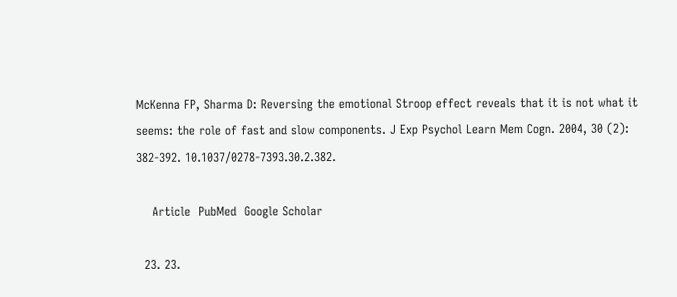McKenna FP, Sharma D: Reversing the emotional Stroop effect reveals that it is not what it seems: the role of fast and slow components. J Exp Psychol Learn Mem Cogn. 2004, 30 (2): 382-392. 10.1037/0278-7393.30.2.382.

    Article  PubMed  Google Scholar

  23. 23.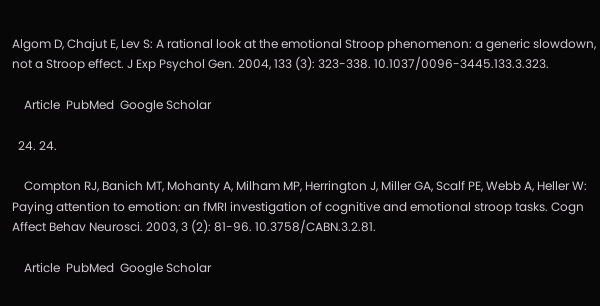Algom D, Chajut E, Lev S: A rational look at the emotional Stroop phenomenon: a generic slowdown, not a Stroop effect. J Exp Psychol Gen. 2004, 133 (3): 323-338. 10.1037/0096-3445.133.3.323.

    Article  PubMed  Google Scholar

  24. 24.

    Compton RJ, Banich MT, Mohanty A, Milham MP, Herrington J, Miller GA, Scalf PE, Webb A, Heller W: Paying attention to emotion: an fMRI investigation of cognitive and emotional stroop tasks. Cogn Affect Behav Neurosci. 2003, 3 (2): 81-96. 10.3758/CABN.3.2.81.

    Article  PubMed  Google Scholar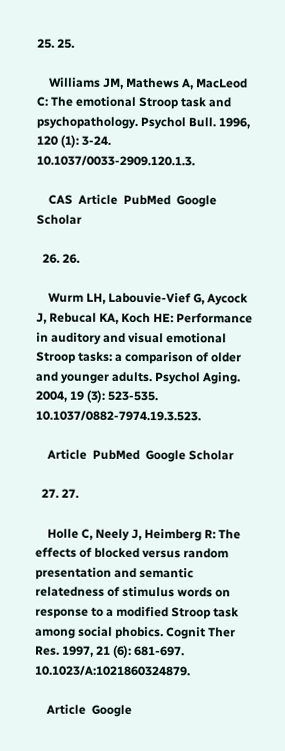25. 25.

    Williams JM, Mathews A, MacLeod C: The emotional Stroop task and psychopathology. Psychol Bull. 1996, 120 (1): 3-24. 10.1037/0033-2909.120.1.3.

    CAS  Article  PubMed  Google Scholar

  26. 26.

    Wurm LH, Labouvie-Vief G, Aycock J, Rebucal KA, Koch HE: Performance in auditory and visual emotional Stroop tasks: a comparison of older and younger adults. Psychol Aging. 2004, 19 (3): 523-535. 10.1037/0882-7974.19.3.523.

    Article  PubMed  Google Scholar

  27. 27.

    Holle C, Neely J, Heimberg R: The effects of blocked versus random presentation and semantic relatedness of stimulus words on response to a modified Stroop task among social phobics. Cognit Ther Res. 1997, 21 (6): 681-697. 10.1023/A:1021860324879.

    Article  Google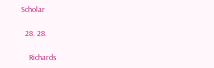Scholar

  28. 28.

    Richards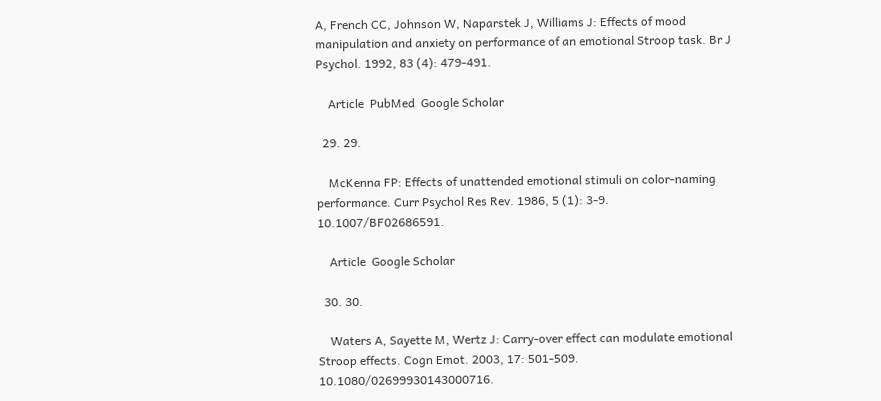A, French CC, Johnson W, Naparstek J, Williams J: Effects of mood manipulation and anxiety on performance of an emotional Stroop task. Br J Psychol. 1992, 83 (4): 479-491.

    Article  PubMed  Google Scholar

  29. 29.

    McKenna FP: Effects of unattended emotional stimuli on color-naming performance. Curr Psychol Res Rev. 1986, 5 (1): 3-9. 10.1007/BF02686591.

    Article  Google Scholar

  30. 30.

    Waters A, Sayette M, Wertz J: Carry-over effect can modulate emotional Stroop effects. Cogn Emot. 2003, 17: 501-509. 10.1080/02699930143000716.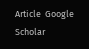Article  Google Scholar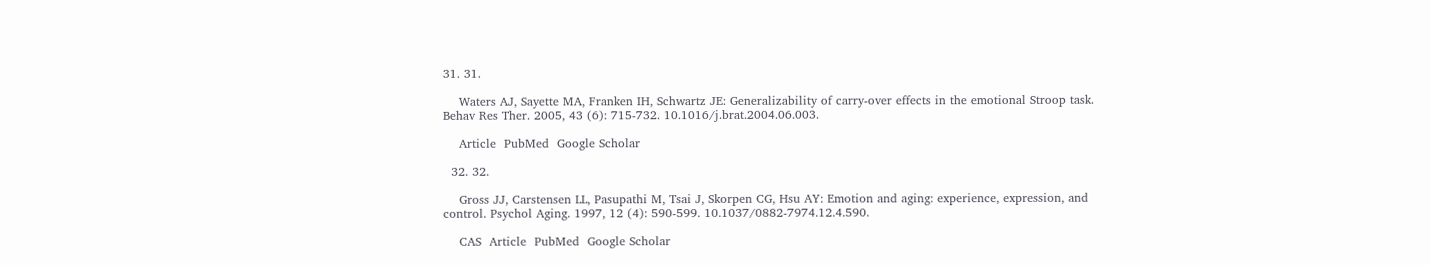31. 31.

    Waters AJ, Sayette MA, Franken IH, Schwartz JE: Generalizability of carry-over effects in the emotional Stroop task. Behav Res Ther. 2005, 43 (6): 715-732. 10.1016/j.brat.2004.06.003.

    Article  PubMed  Google Scholar

  32. 32.

    Gross JJ, Carstensen LL, Pasupathi M, Tsai J, Skorpen CG, Hsu AY: Emotion and aging: experience, expression, and control. Psychol Aging. 1997, 12 (4): 590-599. 10.1037/0882-7974.12.4.590.

    CAS  Article  PubMed  Google Scholar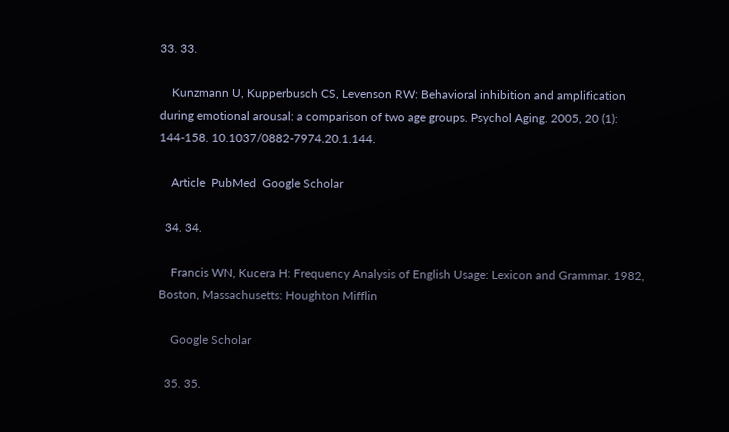33. 33.

    Kunzmann U, Kupperbusch CS, Levenson RW: Behavioral inhibition and amplification during emotional arousal: a comparison of two age groups. Psychol Aging. 2005, 20 (1): 144-158. 10.1037/0882-7974.20.1.144.

    Article  PubMed  Google Scholar

  34. 34.

    Francis WN, Kucera H: Frequency Analysis of English Usage: Lexicon and Grammar. 1982, Boston, Massachusetts: Houghton Mifflin

    Google Scholar

  35. 35.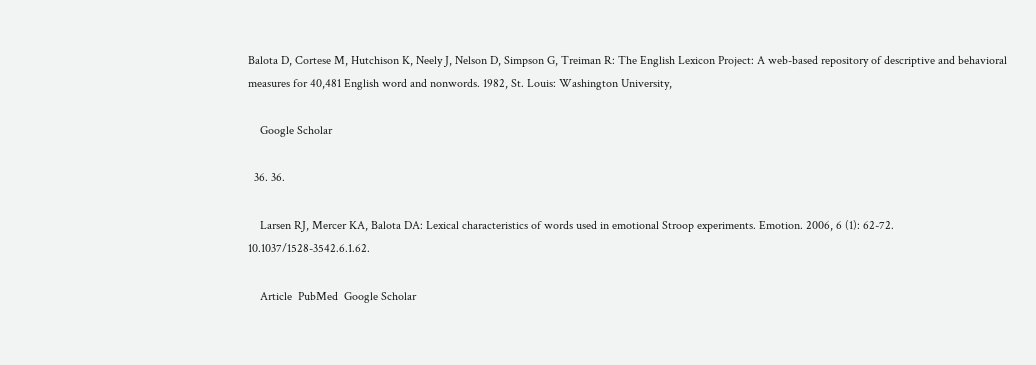Balota D, Cortese M, Hutchison K, Neely J, Nelson D, Simpson G, Treiman R: The English Lexicon Project: A web-based repository of descriptive and behavioral measures for 40,481 English word and nonwords. 1982, St. Louis: Washington University,

    Google Scholar

  36. 36.

    Larsen RJ, Mercer KA, Balota DA: Lexical characteristics of words used in emotional Stroop experiments. Emotion. 2006, 6 (1): 62-72. 10.1037/1528-3542.6.1.62.

    Article  PubMed  Google Scholar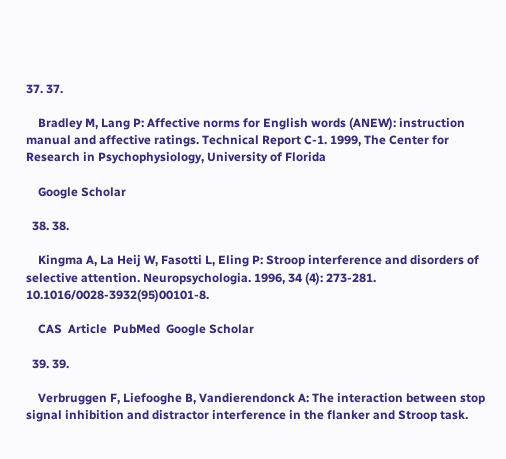37. 37.

    Bradley M, Lang P: Affective norms for English words (ANEW): instruction manual and affective ratings. Technical Report C-1. 1999, The Center for Research in Psychophysiology, University of Florida

    Google Scholar

  38. 38.

    Kingma A, La Heij W, Fasotti L, Eling P: Stroop interference and disorders of selective attention. Neuropsychologia. 1996, 34 (4): 273-281. 10.1016/0028-3932(95)00101-8.

    CAS  Article  PubMed  Google Scholar

  39. 39.

    Verbruggen F, Liefooghe B, Vandierendonck A: The interaction between stop signal inhibition and distractor interference in the flanker and Stroop task.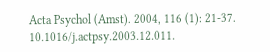Acta Psychol (Amst). 2004, 116 (1): 21-37. 10.1016/j.actpsy.2003.12.011.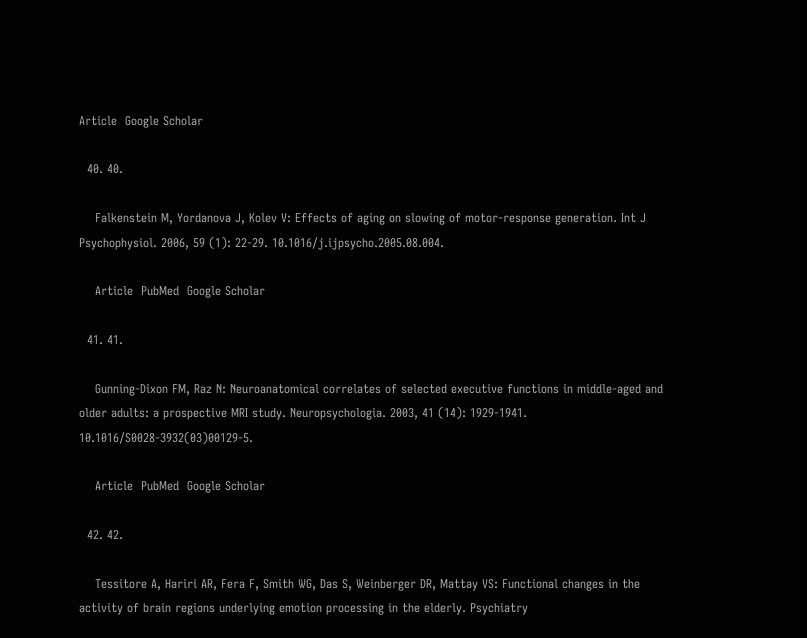Article  Google Scholar

  40. 40.

    Falkenstein M, Yordanova J, Kolev V: Effects of aging on slowing of motor-response generation. Int J Psychophysiol. 2006, 59 (1): 22-29. 10.1016/j.ijpsycho.2005.08.004.

    Article  PubMed  Google Scholar

  41. 41.

    Gunning-Dixon FM, Raz N: Neuroanatomical correlates of selected executive functions in middle-aged and older adults: a prospective MRI study. Neuropsychologia. 2003, 41 (14): 1929-1941. 10.1016/S0028-3932(03)00129-5.

    Article  PubMed  Google Scholar

  42. 42.

    Tessitore A, Hariri AR, Fera F, Smith WG, Das S, Weinberger DR, Mattay VS: Functional changes in the activity of brain regions underlying emotion processing in the elderly. Psychiatry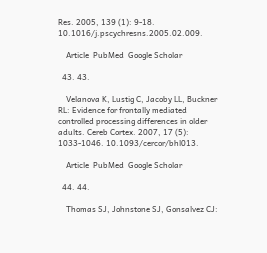Res. 2005, 139 (1): 9-18. 10.1016/j.pscychresns.2005.02.009.

    Article  PubMed  Google Scholar

  43. 43.

    Velanova K, Lustig C, Jacoby LL, Buckner RL: Evidence for frontally mediated controlled processing differences in older adults. Cereb Cortex. 2007, 17 (5): 1033-1046. 10.1093/cercor/bhl013.

    Article  PubMed  Google Scholar

  44. 44.

    Thomas SJ, Johnstone SJ, Gonsalvez CJ: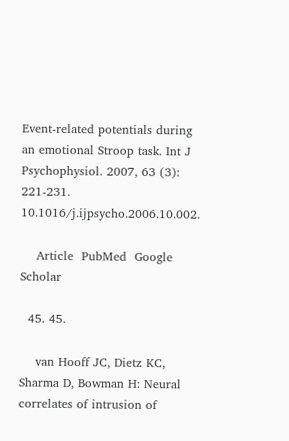Event-related potentials during an emotional Stroop task. Int J Psychophysiol. 2007, 63 (3): 221-231. 10.1016/j.ijpsycho.2006.10.002.

    Article  PubMed  Google Scholar

  45. 45.

    van Hooff JC, Dietz KC, Sharma D, Bowman H: Neural correlates of intrusion of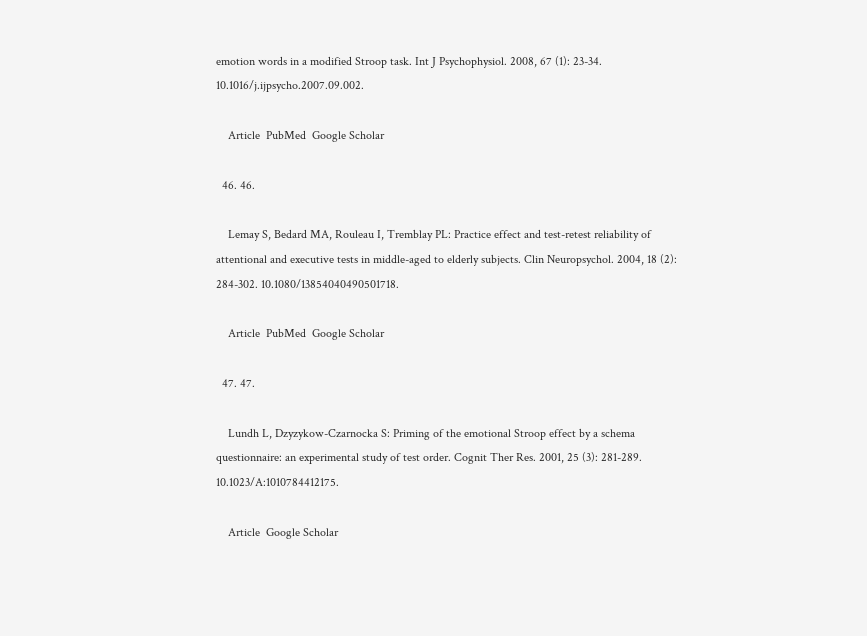emotion words in a modified Stroop task. Int J Psychophysiol. 2008, 67 (1): 23-34. 10.1016/j.ijpsycho.2007.09.002.

    Article  PubMed  Google Scholar

  46. 46.

    Lemay S, Bedard MA, Rouleau I, Tremblay PL: Practice effect and test-retest reliability of attentional and executive tests in middle-aged to elderly subjects. Clin Neuropsychol. 2004, 18 (2): 284-302. 10.1080/13854040490501718.

    Article  PubMed  Google Scholar

  47. 47.

    Lundh L, Dzyzykow-Czarnocka S: Priming of the emotional Stroop effect by a schema questionnaire: an experimental study of test order. Cognit Ther Res. 2001, 25 (3): 281-289. 10.1023/A:1010784412175.

    Article  Google Scholar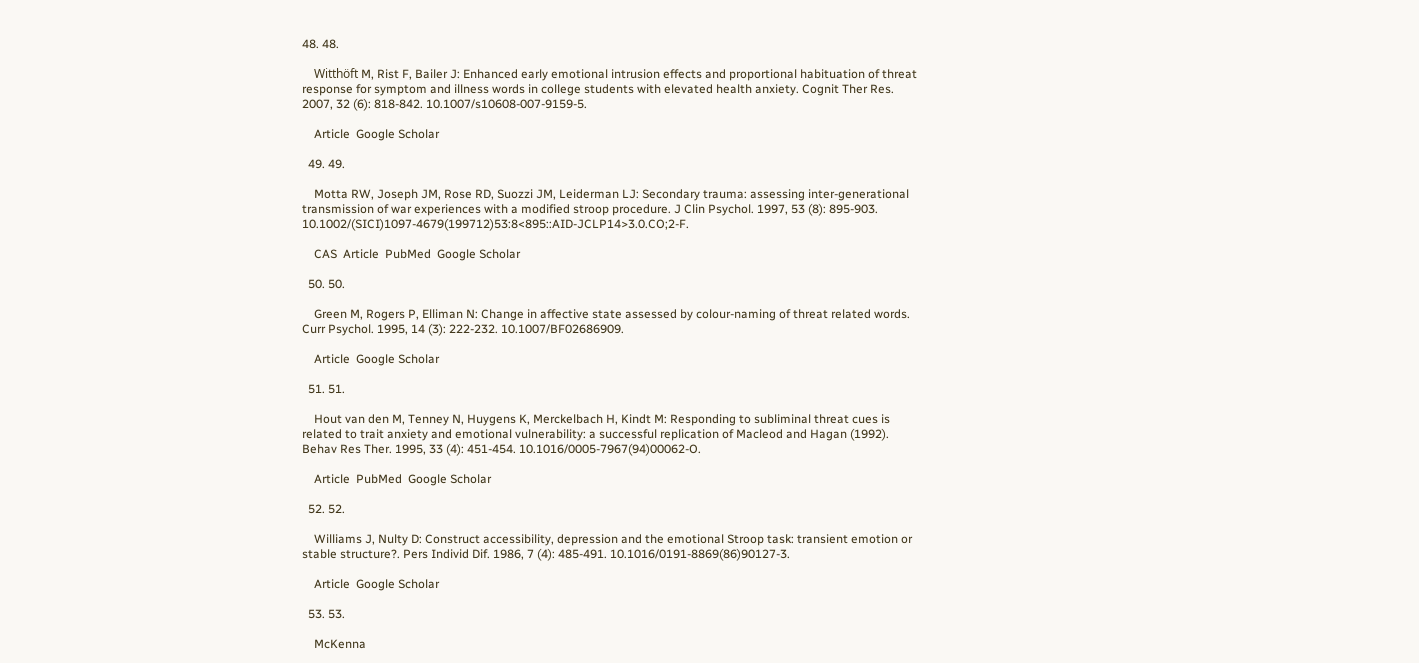48. 48.

    Witthöft M, Rist F, Bailer J: Enhanced early emotional intrusion effects and proportional habituation of threat response for symptom and illness words in college students with elevated health anxiety. Cognit Ther Res. 2007, 32 (6): 818-842. 10.1007/s10608-007-9159-5.

    Article  Google Scholar

  49. 49.

    Motta RW, Joseph JM, Rose RD, Suozzi JM, Leiderman LJ: Secondary trauma: assessing inter-generational transmission of war experiences with a modified stroop procedure. J Clin Psychol. 1997, 53 (8): 895-903. 10.1002/(SICI)1097-4679(199712)53:8<895::AID-JCLP14>3.0.CO;2-F.

    CAS  Article  PubMed  Google Scholar

  50. 50.

    Green M, Rogers P, Elliman N: Change in affective state assessed by colour-naming of threat related words. Curr Psychol. 1995, 14 (3): 222-232. 10.1007/BF02686909.

    Article  Google Scholar

  51. 51.

    Hout van den M, Tenney N, Huygens K, Merckelbach H, Kindt M: Responding to subliminal threat cues is related to trait anxiety and emotional vulnerability: a successful replication of Macleod and Hagan (1992). Behav Res Ther. 1995, 33 (4): 451-454. 10.1016/0005-7967(94)00062-O.

    Article  PubMed  Google Scholar

  52. 52.

    Williams J, Nulty D: Construct accessibility, depression and the emotional Stroop task: transient emotion or stable structure?. Pers Individ Dif. 1986, 7 (4): 485-491. 10.1016/0191-8869(86)90127-3.

    Article  Google Scholar

  53. 53.

    McKenna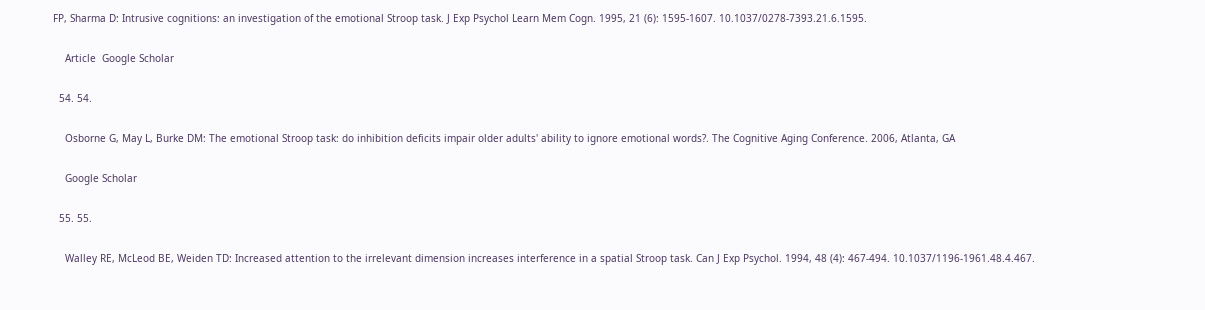FP, Sharma D: Intrusive cognitions: an investigation of the emotional Stroop task. J Exp Psychol Learn Mem Cogn. 1995, 21 (6): 1595-1607. 10.1037/0278-7393.21.6.1595.

    Article  Google Scholar

  54. 54.

    Osborne G, May L, Burke DM: The emotional Stroop task: do inhibition deficits impair older adults' ability to ignore emotional words?. The Cognitive Aging Conference. 2006, Atlanta, GA

    Google Scholar

  55. 55.

    Walley RE, McLeod BE, Weiden TD: Increased attention to the irrelevant dimension increases interference in a spatial Stroop task. Can J Exp Psychol. 1994, 48 (4): 467-494. 10.1037/1196-1961.48.4.467.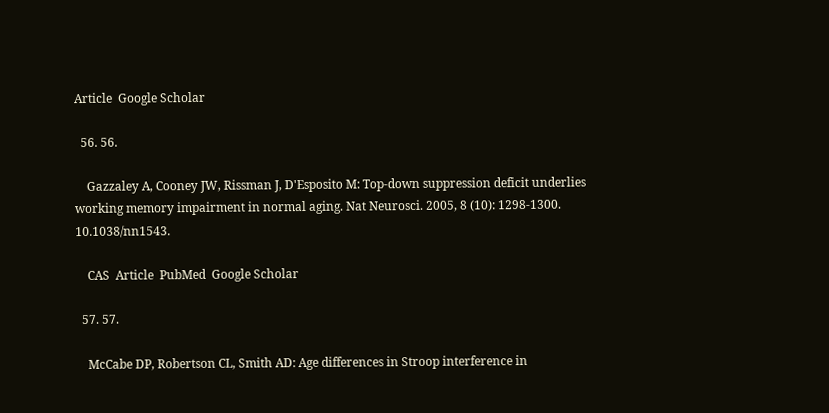Article  Google Scholar

  56. 56.

    Gazzaley A, Cooney JW, Rissman J, D'Esposito M: Top-down suppression deficit underlies working memory impairment in normal aging. Nat Neurosci. 2005, 8 (10): 1298-1300. 10.1038/nn1543.

    CAS  Article  PubMed  Google Scholar

  57. 57.

    McCabe DP, Robertson CL, Smith AD: Age differences in Stroop interference in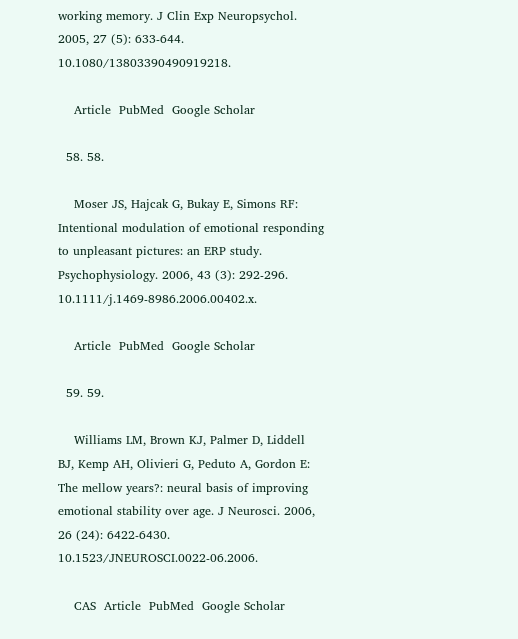working memory. J Clin Exp Neuropsychol. 2005, 27 (5): 633-644. 10.1080/13803390490919218.

    Article  PubMed  Google Scholar

  58. 58.

    Moser JS, Hajcak G, Bukay E, Simons RF: Intentional modulation of emotional responding to unpleasant pictures: an ERP study. Psychophysiology. 2006, 43 (3): 292-296. 10.1111/j.1469-8986.2006.00402.x.

    Article  PubMed  Google Scholar

  59. 59.

    Williams LM, Brown KJ, Palmer D, Liddell BJ, Kemp AH, Olivieri G, Peduto A, Gordon E: The mellow years?: neural basis of improving emotional stability over age. J Neurosci. 2006, 26 (24): 6422-6430. 10.1523/JNEUROSCI.0022-06.2006.

    CAS  Article  PubMed  Google Scholar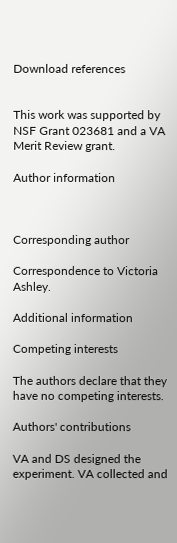Download references


This work was supported by NSF Grant 023681 and a VA Merit Review grant.

Author information



Corresponding author

Correspondence to Victoria Ashley.

Additional information

Competing interests

The authors declare that they have no competing interests.

Authors' contributions

VA and DS designed the experiment. VA collected and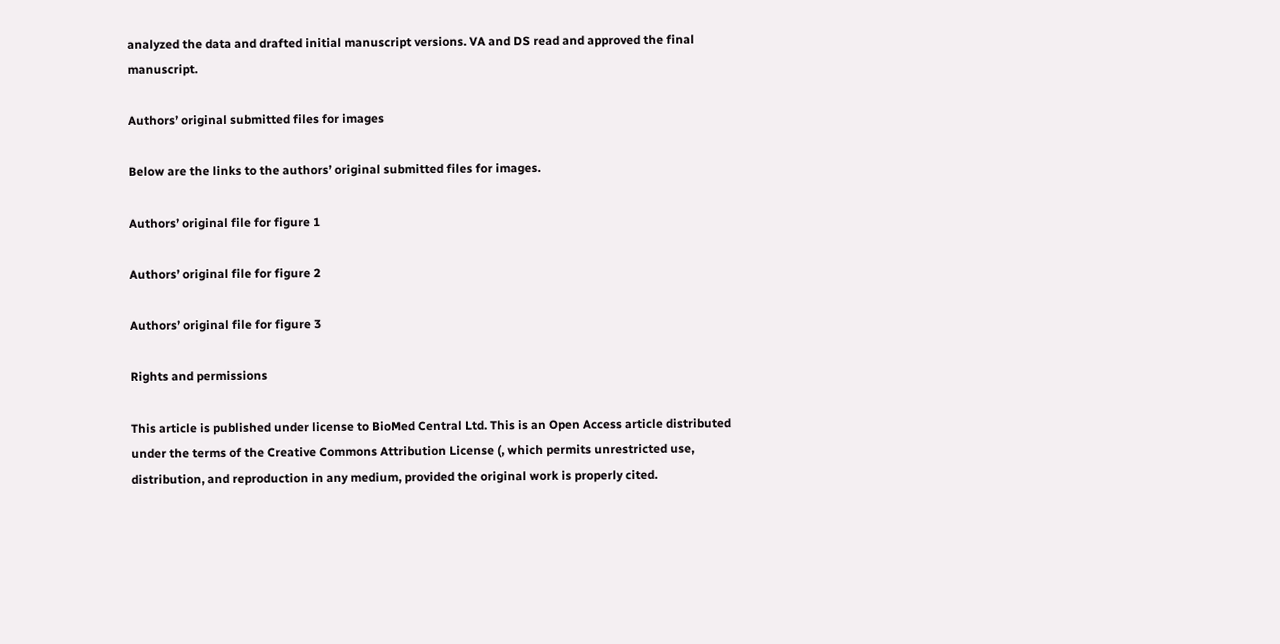analyzed the data and drafted initial manuscript versions. VA and DS read and approved the final manuscript.

Authors’ original submitted files for images

Below are the links to the authors’ original submitted files for images.

Authors’ original file for figure 1

Authors’ original file for figure 2

Authors’ original file for figure 3

Rights and permissions

This article is published under license to BioMed Central Ltd. This is an Open Access article distributed under the terms of the Creative Commons Attribution License (, which permits unrestricted use, distribution, and reproduction in any medium, provided the original work is properly cited.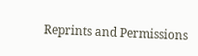Reprints and Permissions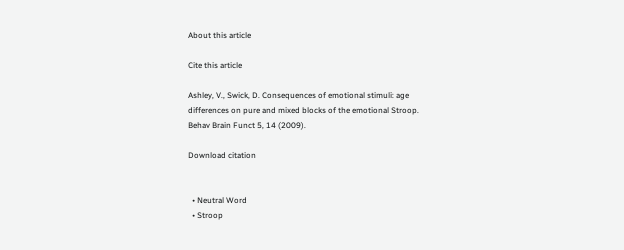About this article

Cite this article

Ashley, V., Swick, D. Consequences of emotional stimuli: age differences on pure and mixed blocks of the emotional Stroop. Behav Brain Funct 5, 14 (2009).

Download citation


  • Neutral Word
  • Stroop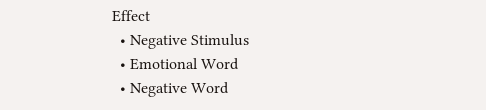Effect
  • Negative Stimulus
  • Emotional Word
  • Negative Word